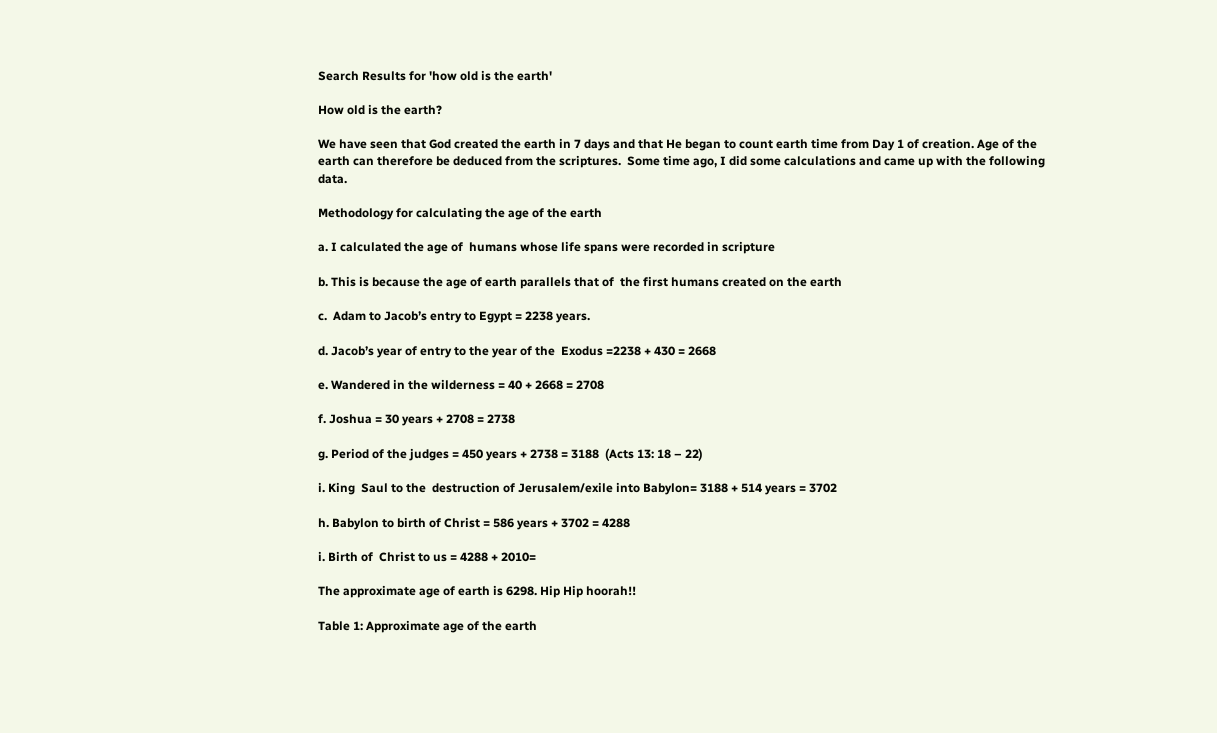Search Results for 'how old is the earth'

How old is the earth?

We have seen that God created the earth in 7 days and that He began to count earth time from Day 1 of creation. Age of the earth can therefore be deduced from the scriptures.  Some time ago, I did some calculations and came up with the following  data.

Methodology for calculating the age of the earth

a. I calculated the age of  humans whose life spans were recorded in scripture

b. This is because the age of earth parallels that of  the first humans created on the earth

c.  Adam to Jacob’s entry to Egypt = 2238 years.

d. Jacob’s year of entry to the year of the  Exodus =2238 + 430 = 2668

e. Wandered in the wilderness = 40 + 2668 = 2708

f. Joshua = 30 years + 2708 = 2738

g. Period of the judges = 450 years + 2738 = 3188  (Acts 13: 18 – 22)

i. King  Saul to the  destruction of Jerusalem/exile into Babylon= 3188 + 514 years = 3702

h. Babylon to birth of Christ = 586 years + 3702 = 4288

i. Birth of  Christ to us = 4288 + 2010=

The approximate age of earth is 6298. Hip Hip hoorah!!

Table 1: Approximate age of the earth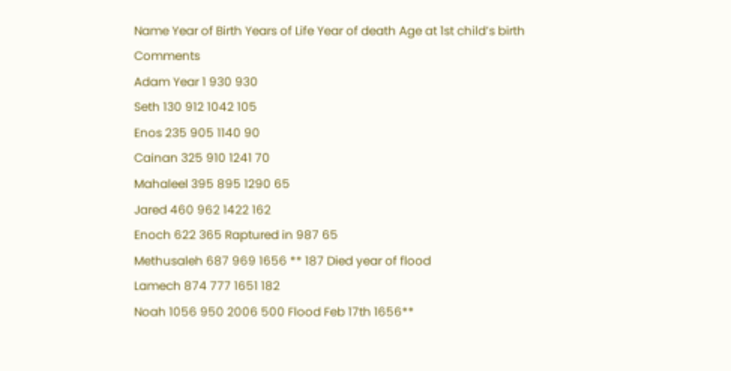Name Year of Birth Years of Life Year of death Age at 1st child’s birth Comments
Adam Year 1 930 930
Seth 130 912 1042 105
Enos 235 905 1140 90
Cainan 325 910 1241 70
Mahaleel 395 895 1290 65
Jared 460 962 1422 162
Enoch 622 365 Raptured in 987 65
Methusaleh 687 969 1656 ** 187 Died year of flood
Lamech 874 777 1651 182
Noah 1056 950 2006 500 Flood Feb 17th 1656**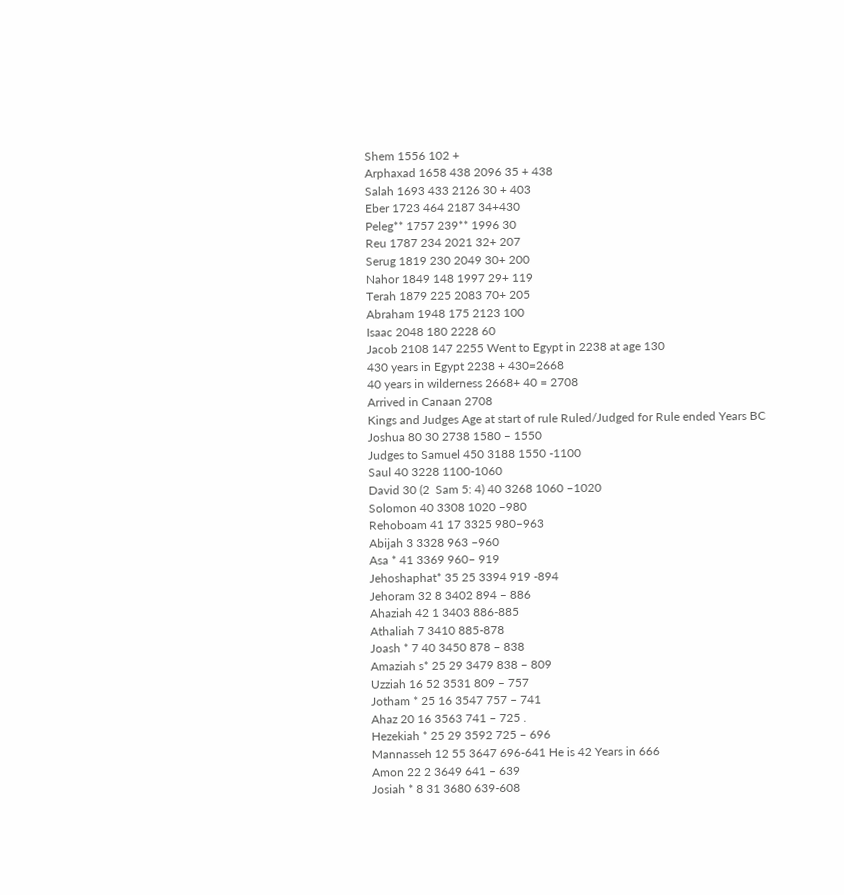Shem 1556 102 +
Arphaxad 1658 438 2096 35 + 438
Salah 1693 433 2126 30 + 403
Eber 1723 464 2187 34+430
Peleg** 1757 239** 1996 30
Reu 1787 234 2021 32+ 207
Serug 1819 230 2049 30+ 200
Nahor 1849 148 1997 29+ 119
Terah 1879 225 2083 70+ 205
Abraham 1948 175 2123 100
Isaac 2048 180 2228 60
Jacob 2108 147 2255 Went to Egypt in 2238 at age 130
430 years in Egypt 2238 + 430=2668
40 years in wilderness 2668+ 40 = 2708
Arrived in Canaan 2708
Kings and Judges Age at start of rule Ruled/Judged for Rule ended Years BC
Joshua 80 30 2738 1580 – 1550
Judges to Samuel 450 3188 1550 -1100
Saul 40 3228 1100-1060
David 30 (2  Sam 5: 4) 40 3268 1060 –1020
Solomon 40 3308 1020 –980
Rehoboam 41 17 3325 980–963
Abijah 3 3328 963 –960
Asa * 41 3369 960– 919
Jehoshaphat* 35 25 3394 919 -894
Jehoram 32 8 3402 894 – 886
Ahaziah 42 1 3403 886-885
Athaliah 7 3410 885-878
Joash * 7 40 3450 878 – 838
Amaziah s* 25 29 3479 838 – 809
Uzziah 16 52 3531 809 – 757
Jotham * 25 16 3547 757 – 741
Ahaz 20 16 3563 741 – 725 .
Hezekiah * 25 29 3592 725 – 696
Mannasseh 12 55 3647 696-641 He is 42 Years in 666
Amon 22 2 3649 641 – 639
Josiah * 8 31 3680 639-608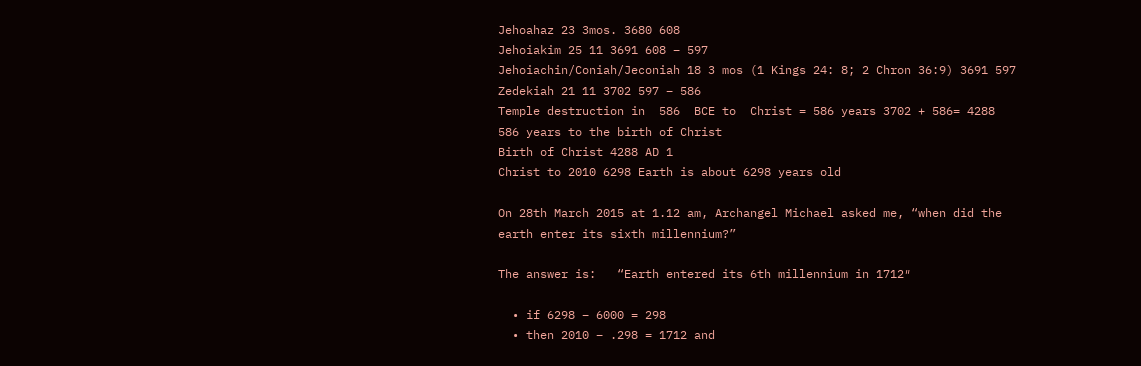Jehoahaz 23 3mos. 3680 608
Jehoiakim 25 11 3691 608 – 597
Jehoiachin/Coniah/Jeconiah 18 3 mos (1 Kings 24: 8; 2 Chron 36:9) 3691 597
Zedekiah 21 11 3702 597 – 586
Temple destruction in  586  BCE to  Christ = 586 years 3702 + 586= 4288
586 years to the birth of Christ
Birth of Christ 4288 AD 1
Christ to 2010 6298 Earth is about 6298 years old

On 28th March 2015 at 1.12 am, Archangel Michael asked me, “when did the earth enter its sixth millennium?”

The answer is:   “Earth entered its 6th millennium in 1712″

  • if 6298 – 6000 = 298
  • then 2010 – .298 = 1712 and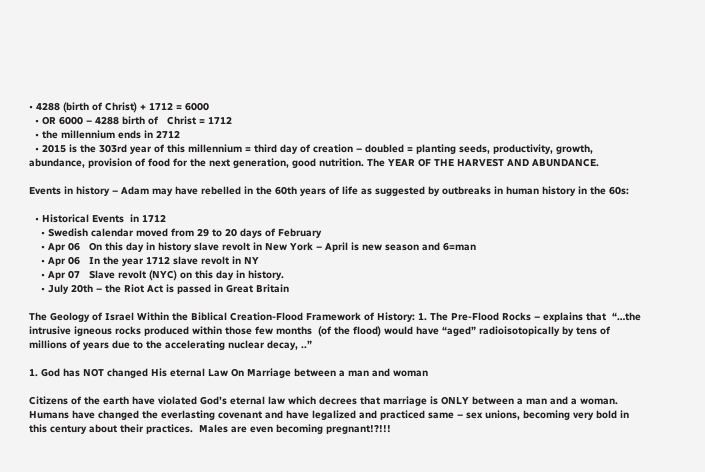• 4288 (birth of Christ) + 1712 = 6000
  • OR 6000 – 4288 birth of   Christ = 1712
  • the millennium ends in 2712
  • 2015 is the 303rd year of this millennium = third day of creation – doubled = planting seeds, productivity, growth, abundance, provision of food for the next generation, good nutrition. The YEAR OF THE HARVEST AND ABUNDANCE.

Events in history – Adam may have rebelled in the 60th years of life as suggested by outbreaks in human history in the 60s:

  • Historical Events  in 1712
    • Swedish calendar moved from 29 to 20 days of February
    • Apr 06   On this day in history slave revolt in New York – April is new season and 6=man
    • Apr 06   In the year 1712 slave revolt in NY
    • Apr 07   Slave revolt (NYC) on this day in history.
    • July 20th – the Riot Act is passed in Great Britain

The Geology of Israel Within the Biblical Creation-Flood Framework of History: 1. The Pre-Flood Rocks – explains that  “…the intrusive igneous rocks produced within those few months  (of the flood) would have “aged” radioisotopically by tens of millions of years due to the accelerating nuclear decay, ..”

1. God has NOT changed His eternal Law On Marriage between a man and woman

Citizens of the earth have violated God’s eternal law which decrees that marriage is ONLY between a man and a woman. Humans have changed the everlasting covenant and have legalized and practiced same – sex unions, becoming very bold in this century about their practices.  Males are even becoming pregnant!?!!!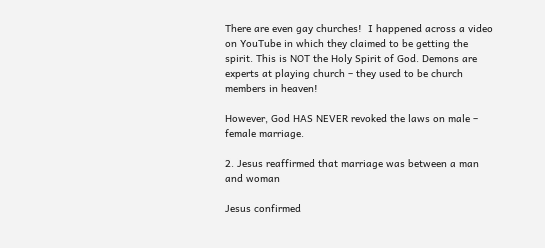There are even gay churches!  I happened across a video on YouTube in which they claimed to be getting the spirit. This is NOT the Holy Spirit of God. Demons are experts at playing church – they used to be church members in heaven!

However, God HAS NEVER revoked the laws on male – female marriage.

2. Jesus reaffirmed that marriage was between a man and woman

Jesus confirmed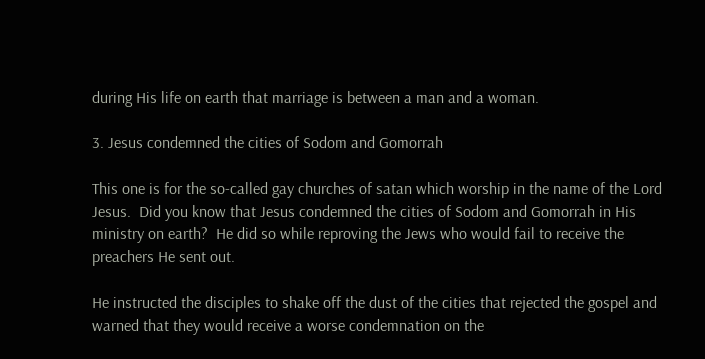during His life on earth that marriage is between a man and a woman.

3. Jesus condemned the cities of Sodom and Gomorrah

This one is for the so-called gay churches of satan which worship in the name of the Lord Jesus.  Did you know that Jesus condemned the cities of Sodom and Gomorrah in His ministry on earth?  He did so while reproving the Jews who would fail to receive the preachers He sent out.

He instructed the disciples to shake off the dust of the cities that rejected the gospel and warned that they would receive a worse condemnation on the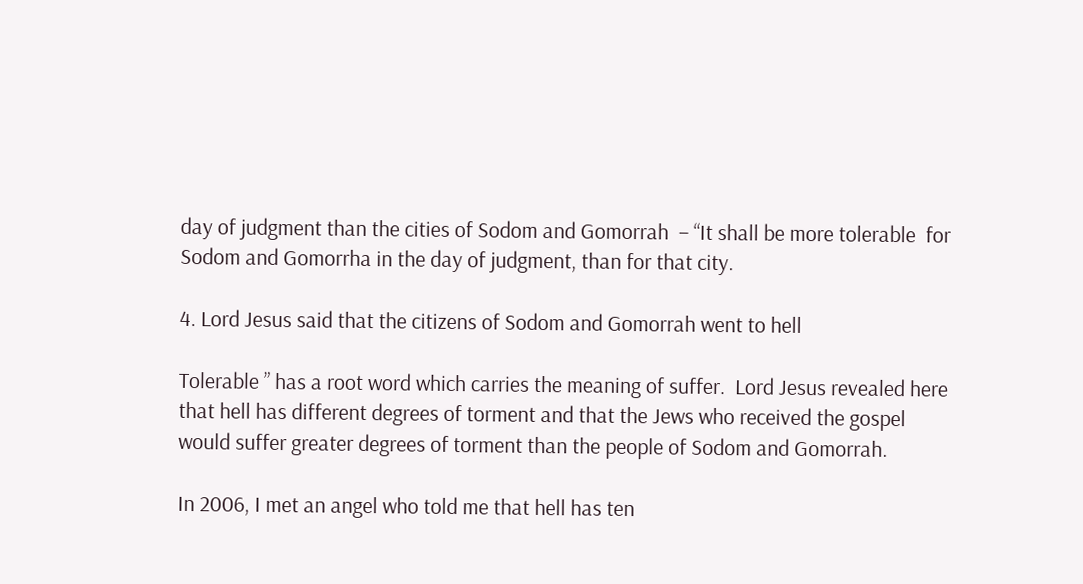day of judgment than the cities of Sodom and Gomorrah  – “It shall be more tolerable  for Sodom and Gomorrha in the day of judgment, than for that city.

4. Lord Jesus said that the citizens of Sodom and Gomorrah went to hell

Tolerable ” has a root word which carries the meaning of suffer.  Lord Jesus revealed here  that hell has different degrees of torment and that the Jews who received the gospel would suffer greater degrees of torment than the people of Sodom and Gomorrah.

In 2006, I met an angel who told me that hell has ten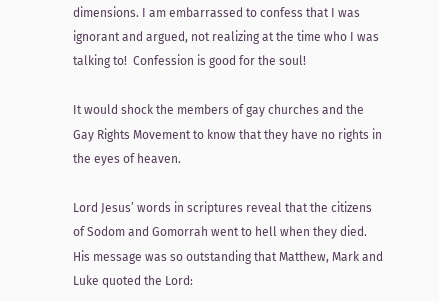dimensions. I am embarrassed to confess that I was ignorant and argued, not realizing at the time who I was talking to!  Confession is good for the soul!

It would shock the members of gay churches and the Gay Rights Movement to know that they have no rights in the eyes of heaven.

Lord Jesus’ words in scriptures reveal that the citizens of Sodom and Gomorrah went to hell when they died.  His message was so outstanding that Matthew, Mark and Luke quoted the Lord: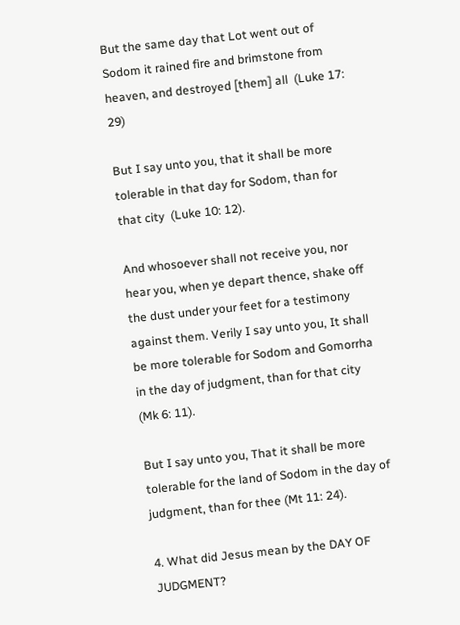But the same day that Lot went out of Sodom it rained fire and brimstone from heaven, and destroyed [them] all  (Luke 17: 29)

But I say unto you, that it shall be more tolerable in that day for Sodom, than for that city  (Luke 10: 12).

And whosoever shall not receive you, nor hear you, when ye depart thence, shake off the dust under your feet for a testimony against them. Verily I say unto you, It shall be more tolerable for Sodom and Gomorrha in the day of judgment, than for that city (Mk 6: 11).

But I say unto you, That it shall be more tolerable for the land of Sodom in the day of judgment, than for thee (Mt 11: 24).

4. What did Jesus mean by the DAY OF JUDGMENT?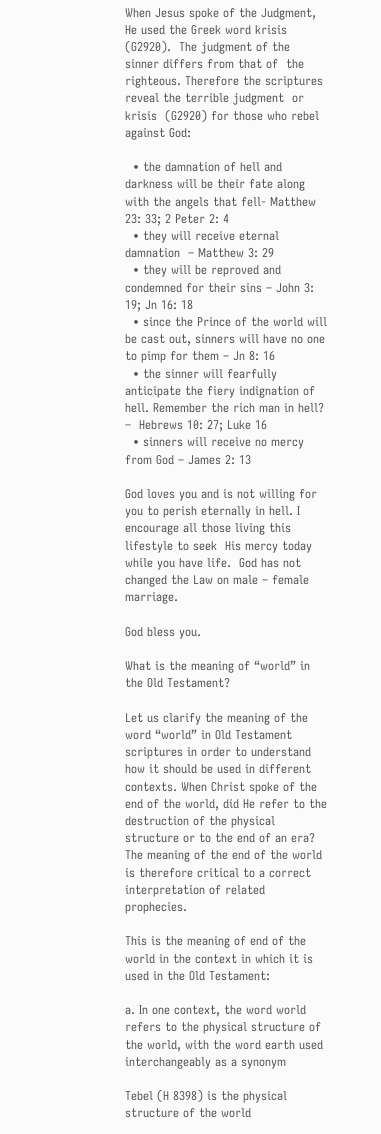When Jesus spoke of the Judgment, He used the Greek word krisis  (G2920).  The judgment of the sinner differs from that of  the righteous. Therefore the scriptures reveal the terrible judgment  or krisis  (G2920) for those who rebel against God:

  • the damnation of hell and darkness will be their fate along with the angels that fell- Matthew 23: 33; 2 Peter 2: 4
  • they will receive eternal damnation  – Matthew 3: 29
  • they will be reproved and condemned for their sins – John 3: 19; Jn 16: 18
  • since the Prince of the world will be cast out, sinners will have no one to pimp for them – Jn 8: 16
  • the sinner will fearfully  anticipate the fiery indignation of hell. Remember the rich man in hell? –  Hebrews 10: 27; Luke 16
  • sinners will receive no mercy from God – James 2: 13

God loves you and is not willing for you to perish eternally in hell. I encourage all those living this lifestyle to seek  His mercy today while you have life.  God has not changed the Law on male – female marriage.

God bless you.

What is the meaning of “world” in the Old Testament?

Let us clarify the meaning of the word “world” in Old Testament scriptures in order to understand how it should be used in different contexts. When Christ spoke of the end of the world, did He refer to the destruction of the physical structure or to the end of an era? The meaning of the end of the world is therefore critical to a correct interpretation of related prophecies.

This is the meaning of end of the world in the context in which it is used in the Old Testament:

a. In one context, the word world refers to the physical structure of the world, with the word earth used interchangeably as a synonym

Tebel (H 8398) is the physical structure of the world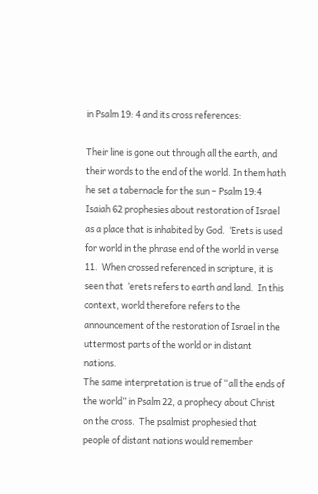in Psalm 19: 4 and its cross references:

Their line is gone out through all the earth, and their words to the end of the world. In them hath he set a tabernacle for the sun – Psalm 19:4
Isaiah 62 prophesies about restoration of Israel as a place that is inhabited by God.  ‘Erets is used for world in the phrase end of the world in verse 11.  When crossed referenced in scripture, it is seen that  ‘erets refers to earth and land.  In this context, world therefore refers to the announcement of the restoration of Israel in the uttermost parts of the world or in distant nations.
The same interpretation is true of “all the ends of the world” in Psalm 22, a prophecy about Christ on the cross.  The psalmist prophesied that people of distant nations would remember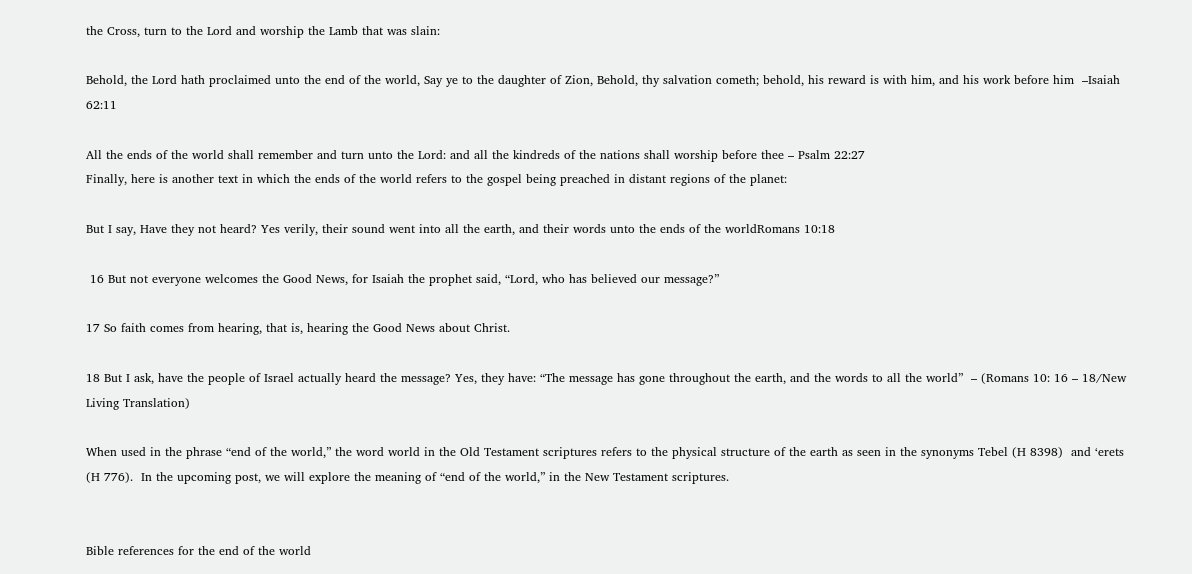the Cross, turn to the Lord and worship the Lamb that was slain:

Behold, the Lord hath proclaimed unto the end of the world, Say ye to the daughter of Zion, Behold, thy salvation cometh; behold, his reward is with him, and his work before him  –Isaiah 62:11

All the ends of the world shall remember and turn unto the Lord: and all the kindreds of the nations shall worship before thee – Psalm 22:27
Finally, here is another text in which the ends of the world refers to the gospel being preached in distant regions of the planet:

But I say, Have they not heard? Yes verily, their sound went into all the earth, and their words unto the ends of the worldRomans 10:18

 16 But not everyone welcomes the Good News, for Isaiah the prophet said, “Lord, who has believed our message?”

17 So faith comes from hearing, that is, hearing the Good News about Christ.

18 But I ask, have the people of Israel actually heard the message? Yes, they have: “The message has gone throughout the earth, and the words to all the world”  – (Romans 10: 16 – 18/New Living Translation)

When used in the phrase “end of the world,” the word world in the Old Testament scriptures refers to the physical structure of the earth as seen in the synonyms Tebel (H 8398)  and ‘erets (H 776).  In the upcoming post, we will explore the meaning of “end of the world,” in the New Testament scriptures.


Bible references for the end of the world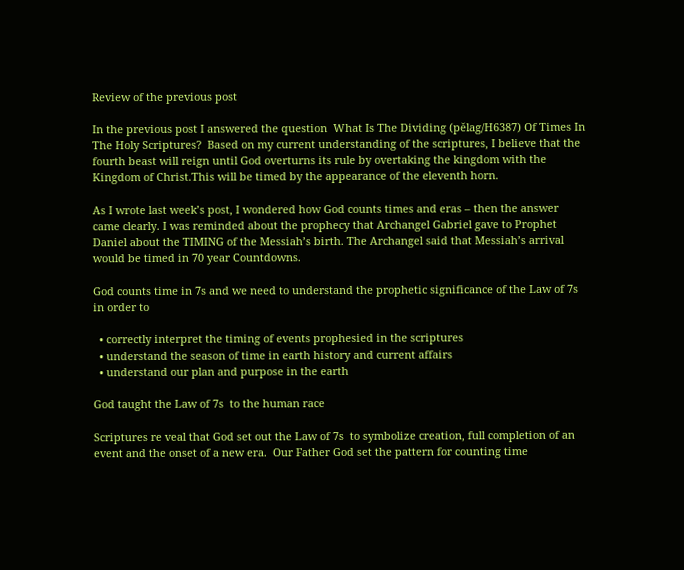Review of the previous post

In the previous post I answered the question  What Is The Dividing (pĕlag/H6387) Of Times In The Holy Scriptures?  Based on my current understanding of the scriptures, I believe that the fourth beast will reign until God overturns its rule by overtaking the kingdom with the Kingdom of Christ.This will be timed by the appearance of the eleventh horn.

As I wrote last week’s post, I wondered how God counts times and eras – then the answer came clearly. I was reminded about the prophecy that Archangel Gabriel gave to Prophet Daniel about the TIMING of the Messiah’s birth. The Archangel said that Messiah’s arrival would be timed in 70 year Countdowns.

God counts time in 7s and we need to understand the prophetic significance of the Law of 7s in order to

  • correctly interpret the timing of events prophesied in the scriptures
  • understand the season of time in earth history and current affairs
  • understand our plan and purpose in the earth

God taught the Law of 7s  to the human race

Scriptures re veal that God set out the Law of 7s  to symbolize creation, full completion of an event and the onset of a new era.  Our Father God set the pattern for counting time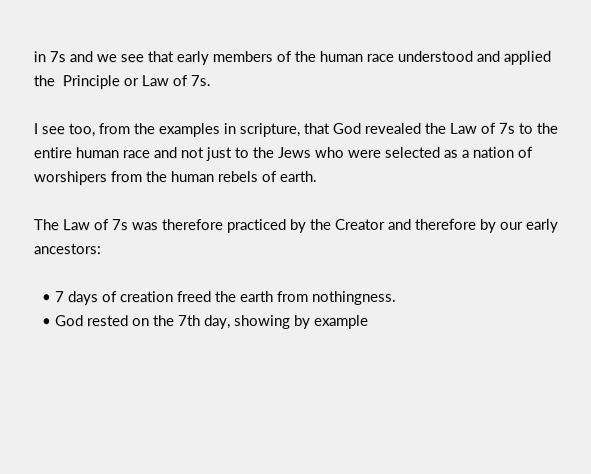in 7s and we see that early members of the human race understood and applied the  Principle or Law of 7s.

I see too, from the examples in scripture, that God revealed the Law of 7s to the entire human race and not just to the Jews who were selected as a nation of worshipers from the human rebels of earth.

The Law of 7s was therefore practiced by the Creator and therefore by our early ancestors:

  • 7 days of creation freed the earth from nothingness.
  • God rested on the 7th day, showing by example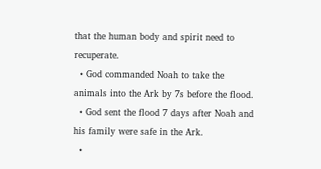that the human body and spirit need to recuperate.
  • God commanded Noah to take the animals into the Ark by 7s before the flood.
  • God sent the flood 7 days after Noah and his family were safe in the Ark.
  •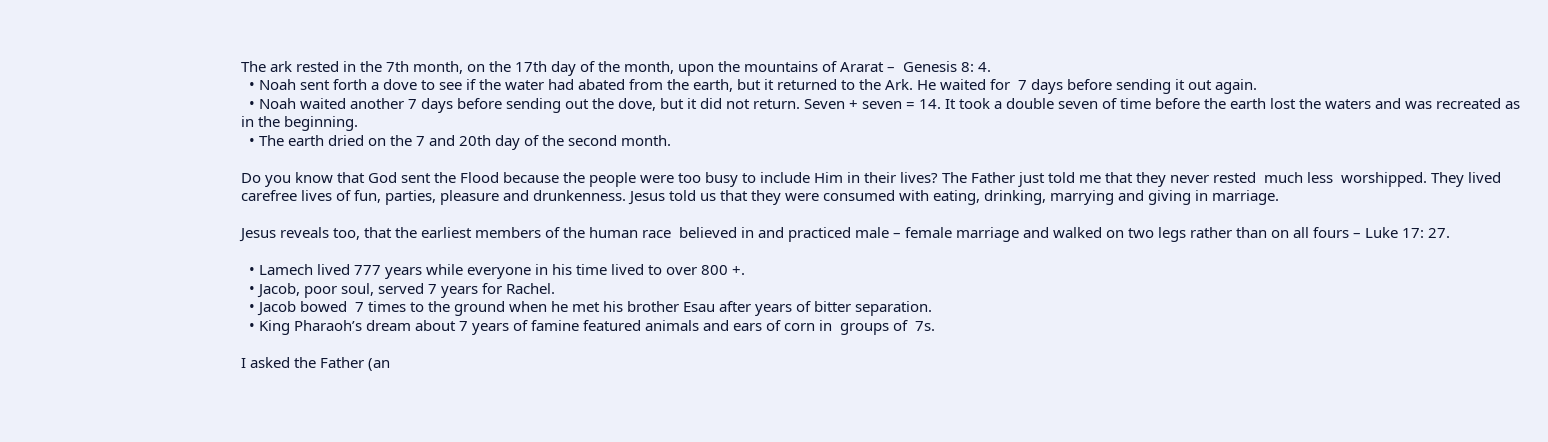The ark rested in the 7th month, on the 17th day of the month, upon the mountains of Ararat –  Genesis 8: 4.
  • Noah sent forth a dove to see if the water had abated from the earth, but it returned to the Ark. He waited for  7 days before sending it out again.
  • Noah waited another 7 days before sending out the dove, but it did not return. Seven + seven = 14. It took a double seven of time before the earth lost the waters and was recreated as in the beginning.
  • The earth dried on the 7 and 20th day of the second month.

Do you know that God sent the Flood because the people were too busy to include Him in their lives? The Father just told me that they never rested  much less  worshipped. They lived carefree lives of fun, parties, pleasure and drunkenness. Jesus told us that they were consumed with eating, drinking, marrying and giving in marriage.

Jesus reveals too, that the earliest members of the human race  believed in and practiced male – female marriage and walked on two legs rather than on all fours – Luke 17: 27.

  • Lamech lived 777 years while everyone in his time lived to over 800 +.
  • Jacob, poor soul, served 7 years for Rachel.
  • Jacob bowed  7 times to the ground when he met his brother Esau after years of bitter separation.
  • King Pharaoh’s dream about 7 years of famine featured animals and ears of corn in  groups of  7s.

I asked the Father (an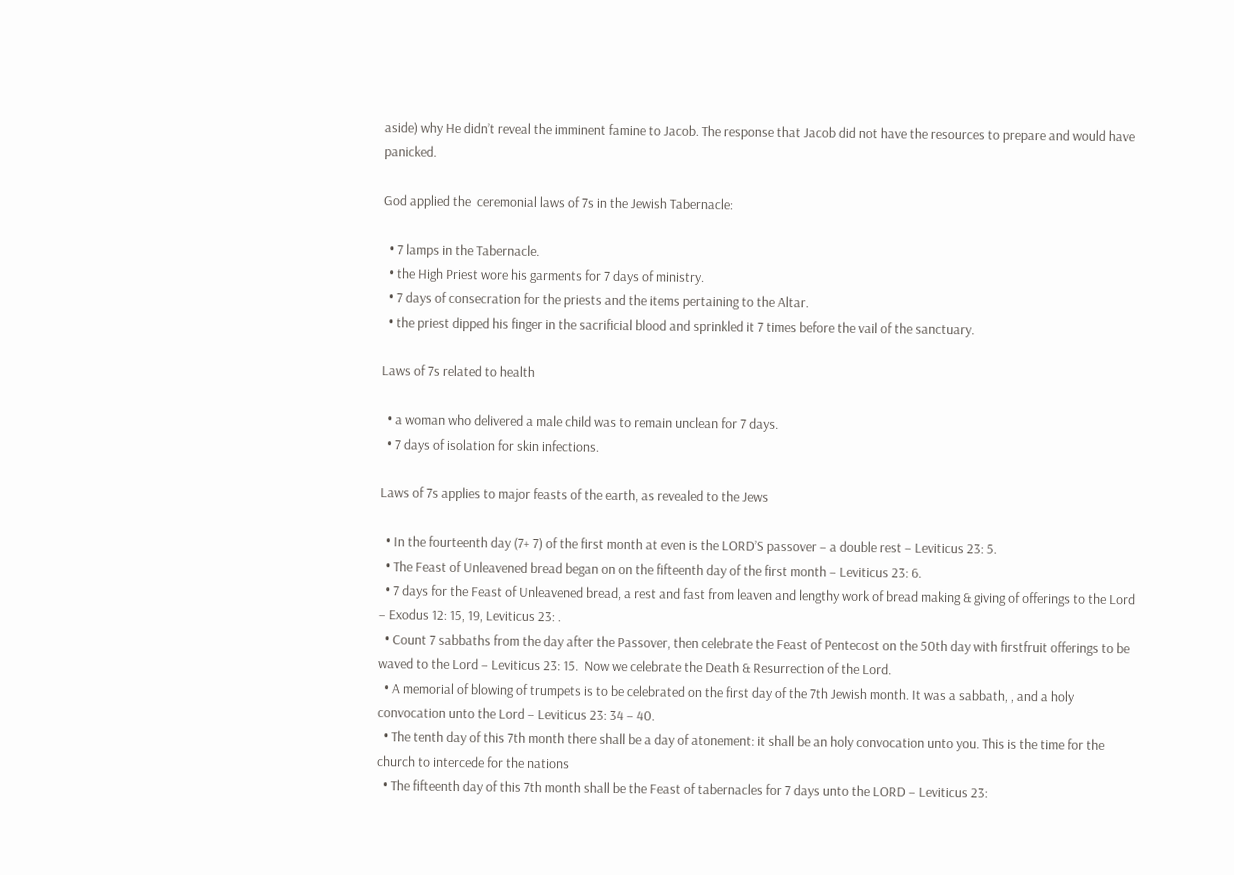aside) why He didn’t reveal the imminent famine to Jacob. The response that Jacob did not have the resources to prepare and would have panicked.

God applied the  ceremonial laws of 7s in the Jewish Tabernacle:

  • 7 lamps in the Tabernacle.
  • the High Priest wore his garments for 7 days of ministry.
  • 7 days of consecration for the priests and the items pertaining to the Altar.
  • the priest dipped his finger in the sacrificial blood and sprinkled it 7 times before the vail of the sanctuary.

Laws of 7s related to health

  • a woman who delivered a male child was to remain unclean for 7 days.
  • 7 days of isolation for skin infections.

Laws of 7s applies to major feasts of the earth, as revealed to the Jews

  • In the fourteenth day (7+ 7) of the first month at even is the LORD’S passover – a double rest – Leviticus 23: 5.
  • The Feast of Unleavened bread began on on the fifteenth day of the first month – Leviticus 23: 6.
  • 7 days for the Feast of Unleavened bread, a rest and fast from leaven and lengthy work of bread making & giving of offerings to the Lord – Exodus 12: 15, 19, Leviticus 23: .
  • Count 7 sabbaths from the day after the Passover, then celebrate the Feast of Pentecost on the 50th day with firstfruit offerings to be waved to the Lord – Leviticus 23: 15.  Now we celebrate the Death & Resurrection of the Lord.
  • A memorial of blowing of trumpets is to be celebrated on the first day of the 7th Jewish month. It was a sabbath, , and a holy convocation unto the Lord – Leviticus 23: 34 – 40.
  • The tenth day of this 7th month there shall be a day of atonement: it shall be an holy convocation unto you. This is the time for the church to intercede for the nations
  • The fifteenth day of this 7th month shall be the Feast of tabernacles for 7 days unto the LORD – Leviticus 23: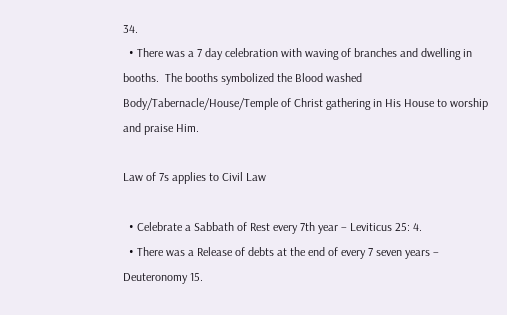34.
  • There was a 7 day celebration with waving of branches and dwelling in booths.  The booths symbolized the Blood washed Body/Tabernacle/House/Temple of Christ gathering in His House to worship and praise Him.

Law of 7s applies to Civil Law

  • Celebrate a Sabbath of Rest every 7th year – Leviticus 25: 4.
  • There was a Release of debts at the end of every 7 seven years – Deuteronomy 15.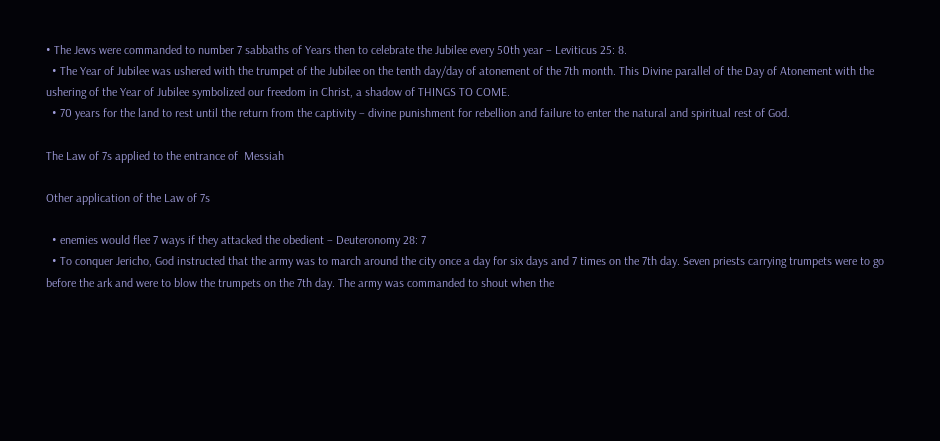• The Jews were commanded to number 7 sabbaths of Years then to celebrate the Jubilee every 50th year – Leviticus 25: 8.
  • The Year of Jubilee was ushered with the trumpet of the Jubilee on the tenth day/day of atonement of the 7th month. This Divine parallel of the Day of Atonement with the ushering of the Year of Jubilee symbolized our freedom in Christ, a shadow of THINGS TO COME.
  • 70 years for the land to rest until the return from the captivity – divine punishment for rebellion and failure to enter the natural and spiritual rest of God.

The Law of 7s applied to the entrance of  Messiah

Other application of the Law of 7s

  • enemies would flee 7 ways if they attacked the obedient – Deuteronomy 28: 7
  • To conquer Jericho, God instructed that the army was to march around the city once a day for six days and 7 times on the 7th day. Seven priests carrying trumpets were to go before the ark and were to blow the trumpets on the 7th day. The army was commanded to shout when the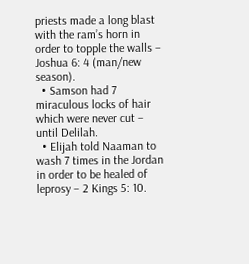priests made a long blast with the ram’s horn in order to topple the walls – Joshua 6: 4 (man/new season).
  • Samson had 7 miraculous locks of hair which were never cut – until Delilah.
  • Elijah told Naaman to wash 7 times in the Jordan in order to be healed of leprosy – 2 Kings 5: 10.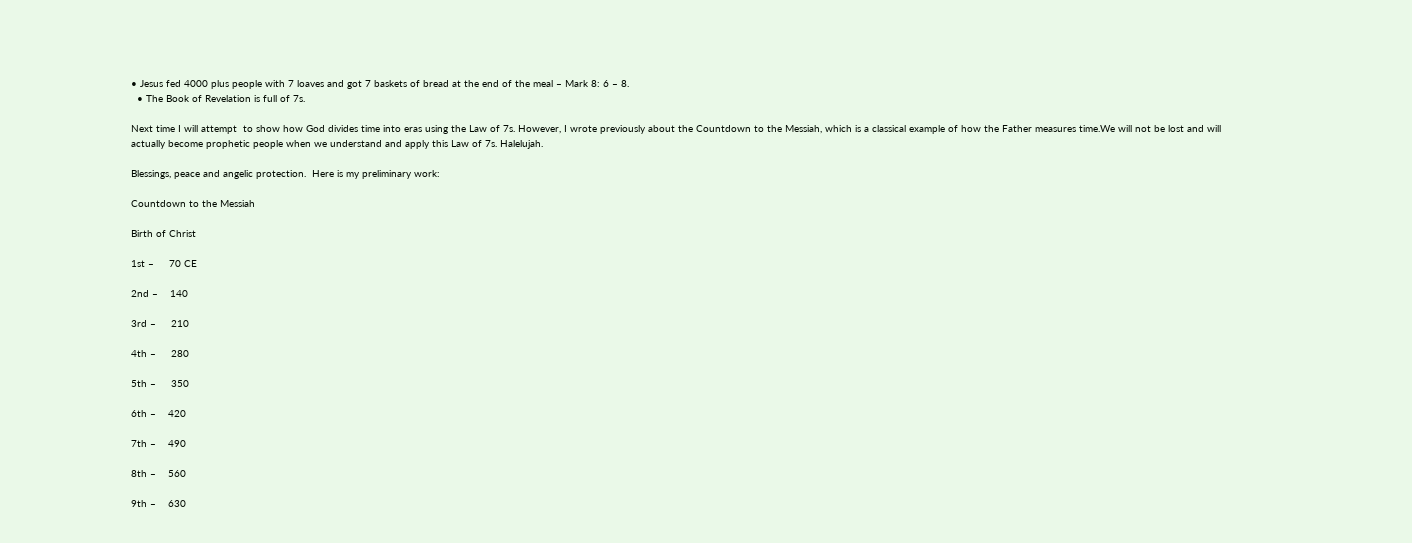• Jesus fed 4000 plus people with 7 loaves and got 7 baskets of bread at the end of the meal – Mark 8: 6 – 8.
  • The Book of Revelation is full of 7s.

Next time I will attempt  to show how God divides time into eras using the Law of 7s. However, I wrote previously about the Countdown to the Messiah, which is a classical example of how the Father measures time.We will not be lost and will actually become prophetic people when we understand and apply this Law of 7s. Halelujah.

Blessings, peace and angelic protection.  Here is my preliminary work:

Countdown to the Messiah

Birth of Christ

1st –     70 CE

2nd –    140

3rd –     210

4th –     280

5th –     350

6th –    420

7th –    490

8th –    560

9th –    630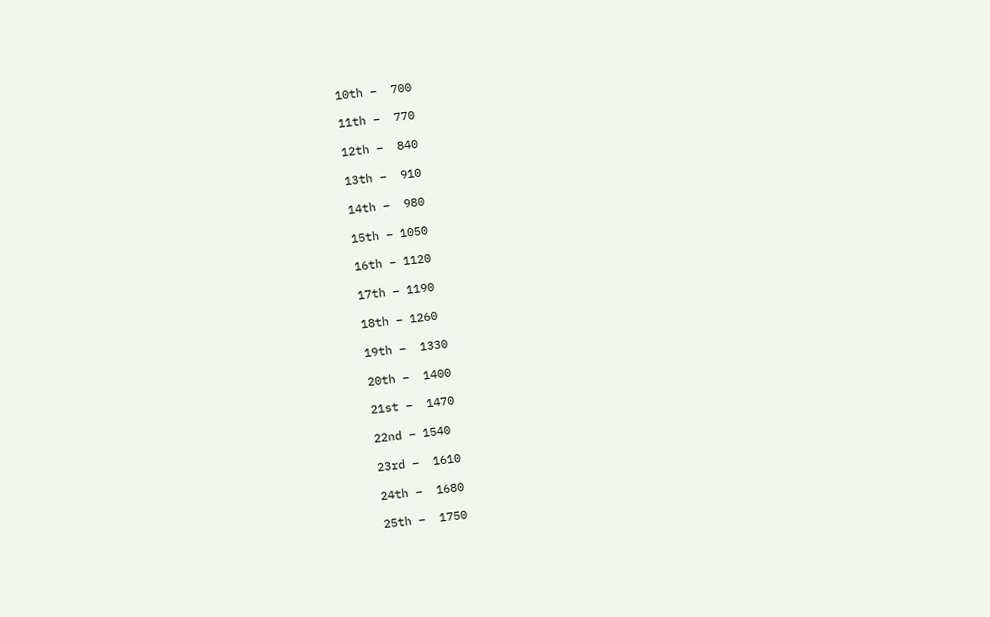10th –  700

11th –  770

12th –  840

13th –  910

14th –  980

15th – 1050

16th – 1120

17th – 1190

18th – 1260

19th –  1330

20th –  1400

21st –  1470

22nd – 1540

23rd –  1610

24th –  1680

25th –  1750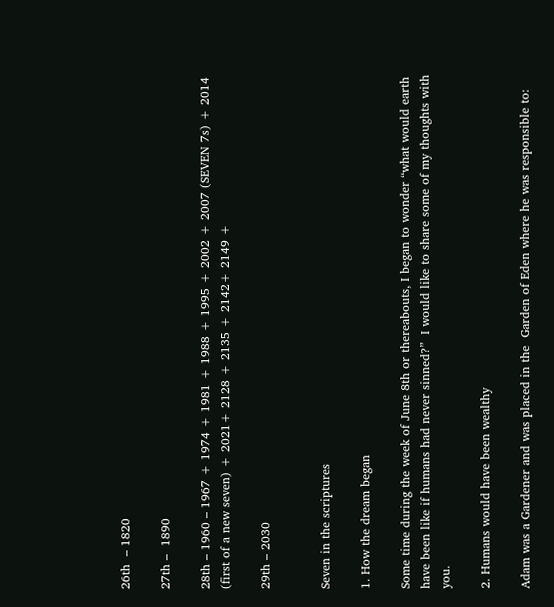26th  – 1820

27th –  1890

28th – 1960 – 1967 + 1974 + 1981 + 1988 + 1995 + 2002 + 2007 (SEVEN 7s) + 2014 (first of a new seven) + 2021+ 2128 + 2135 + 2142+ 2149 +

29th – 2030


Seven in the scriptures

1. How the dream began

Some time during the week of June 8th or thereabouts, I began to wonder “what would earth have been like if humans had never sinned?”  I would like to share some of my thoughts with you.

2. Humans would have been wealthy

Adam was a Gardener and was placed in the  Garden of Eden where he was responsible to: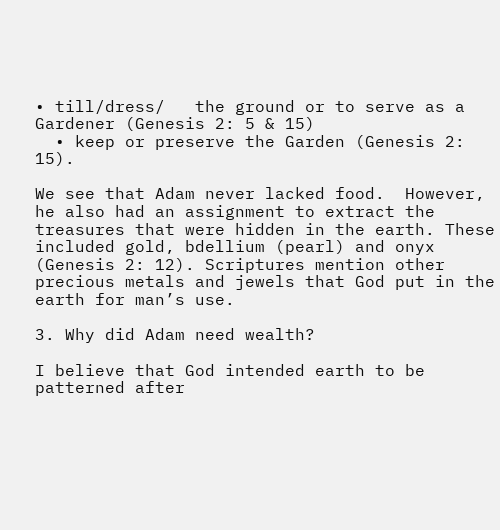• till/dress/   the ground or to serve as a Gardener (Genesis 2: 5 & 15)
  • keep or preserve the Garden (Genesis 2: 15).

We see that Adam never lacked food.  However, he also had an assignment to extract the treasures that were hidden in the earth. These included gold, bdellium (pearl) and onyx (Genesis 2: 12). Scriptures mention other precious metals and jewels that God put in the earth for man’s use.

3. Why did Adam need wealth?

I believe that God intended earth to be patterned after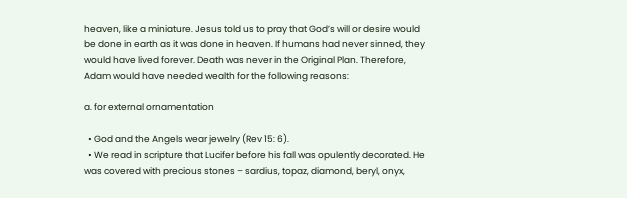heaven, like a miniature. Jesus told us to pray that God’s will or desire would be done in earth as it was done in heaven. If humans had never sinned, they would have lived forever. Death was never in the Original Plan. Therefore, Adam would have needed wealth for the following reasons:

a. for external ornamentation

  • God and the Angels wear jewelry (Rev 15: 6).
  • We read in scripture that Lucifer before his fall was opulently decorated. He was covered with precious stones – sardius, topaz, diamond, beryl, onyx,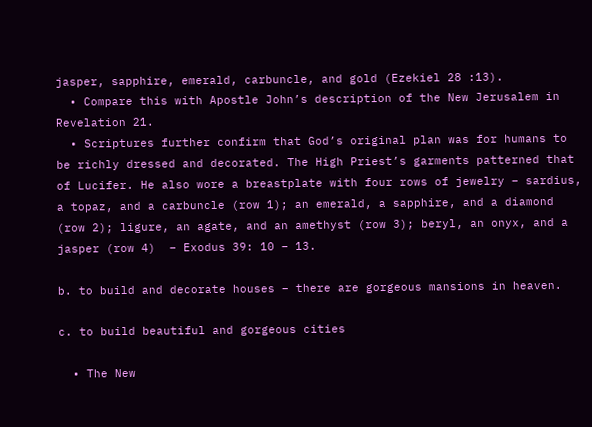jasper, sapphire, emerald, carbuncle, and gold (Ezekiel 28 :13).
  • Compare this with Apostle John’s description of the New Jerusalem in Revelation 21.
  • Scriptures further confirm that God’s original plan was for humans to be richly dressed and decorated. The High Priest’s garments patterned that of Lucifer. He also wore a breastplate with four rows of jewelry – sardius, a topaz, and a carbuncle (row 1); an emerald, a sapphire, and a diamond (row 2); ligure, an agate, and an amethyst (row 3); beryl, an onyx, and a jasper (row 4)  – Exodus 39: 10 – 13.

b. to build and decorate houses – there are gorgeous mansions in heaven.

c. to build beautiful and gorgeous cities

  • The New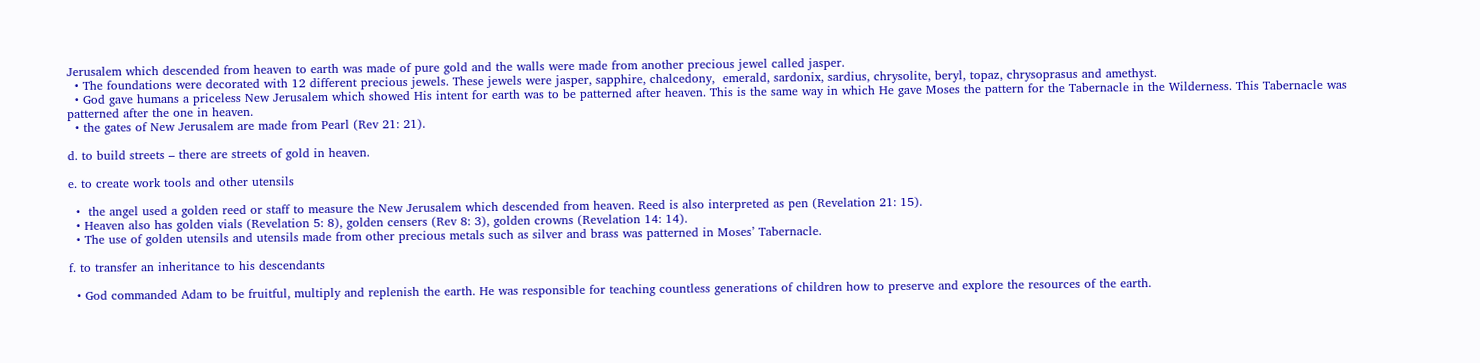Jerusalem which descended from heaven to earth was made of pure gold and the walls were made from another precious jewel called jasper.
  • The foundations were decorated with 12 different precious jewels. These jewels were jasper, sapphire, chalcedony,  emerald, sardonix, sardius, chrysolite, beryl, topaz, chrysoprasus and amethyst.
  • God gave humans a priceless New Jerusalem which showed His intent for earth was to be patterned after heaven. This is the same way in which He gave Moses the pattern for the Tabernacle in the Wilderness. This Tabernacle was patterned after the one in heaven.
  • the gates of New Jerusalem are made from Pearl (Rev 21: 21).

d. to build streets – there are streets of gold in heaven.

e. to create work tools and other utensils

  •  the angel used a golden reed or staff to measure the New Jerusalem which descended from heaven. Reed is also interpreted as pen (Revelation 21: 15).
  • Heaven also has golden vials (Revelation 5: 8), golden censers (Rev 8: 3), golden crowns (Revelation 14: 14).
  • The use of golden utensils and utensils made from other precious metals such as silver and brass was patterned in Moses’ Tabernacle.

f. to transfer an inheritance to his descendants

  • God commanded Adam to be fruitful, multiply and replenish the earth. He was responsible for teaching countless generations of children how to preserve and explore the resources of the earth.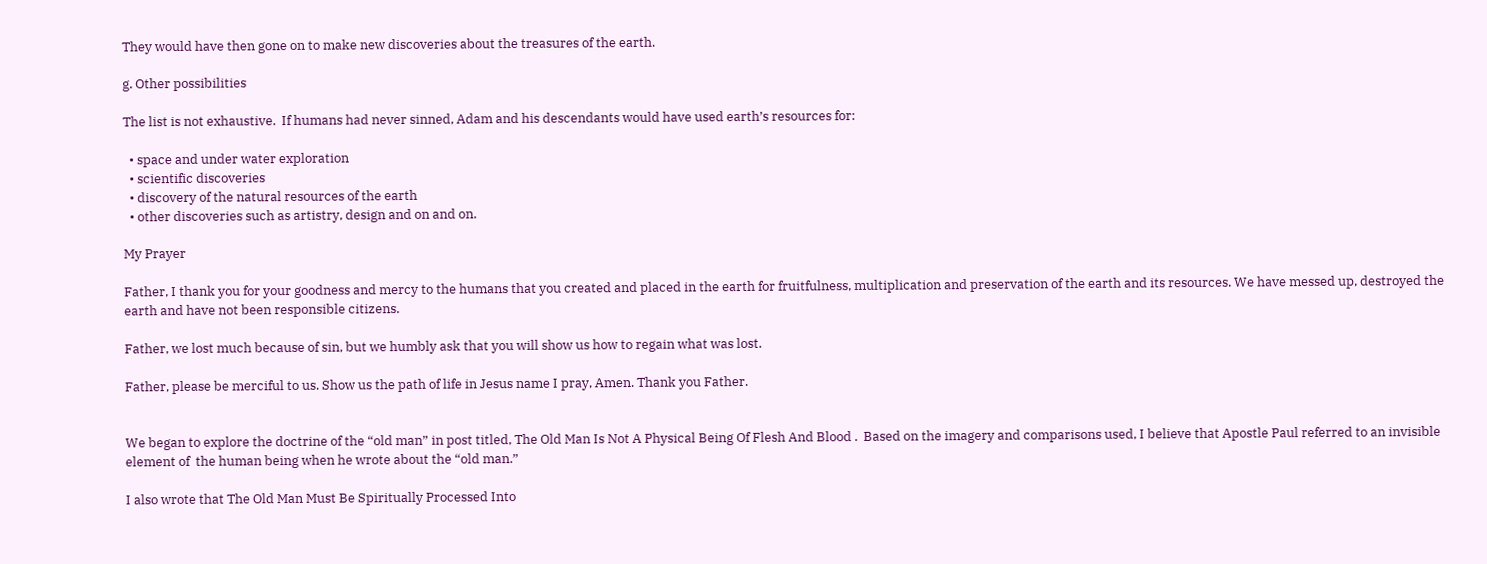They would have then gone on to make new discoveries about the treasures of the earth.

g. Other possibilities

The list is not exhaustive.  If humans had never sinned, Adam and his descendants would have used earth’s resources for:

  • space and under water exploration
  • scientific discoveries
  • discovery of the natural resources of the earth
  • other discoveries such as artistry, design and on and on.

My Prayer

Father, I thank you for your goodness and mercy to the humans that you created and placed in the earth for fruitfulness, multiplication and preservation of the earth and its resources. We have messed up, destroyed the earth and have not been responsible citizens.

Father, we lost much because of sin, but we humbly ask that you will show us how to regain what was lost.

Father, please be merciful to us. Show us the path of life in Jesus name I pray, Amen. Thank you Father.


We began to explore the doctrine of the “old man” in post titled, The Old Man Is Not A Physical Being Of Flesh And Blood .  Based on the imagery and comparisons used, I believe that Apostle Paul referred to an invisible element of  the human being when he wrote about the “old man.”

I also wrote that The Old Man Must Be Spiritually Processed Into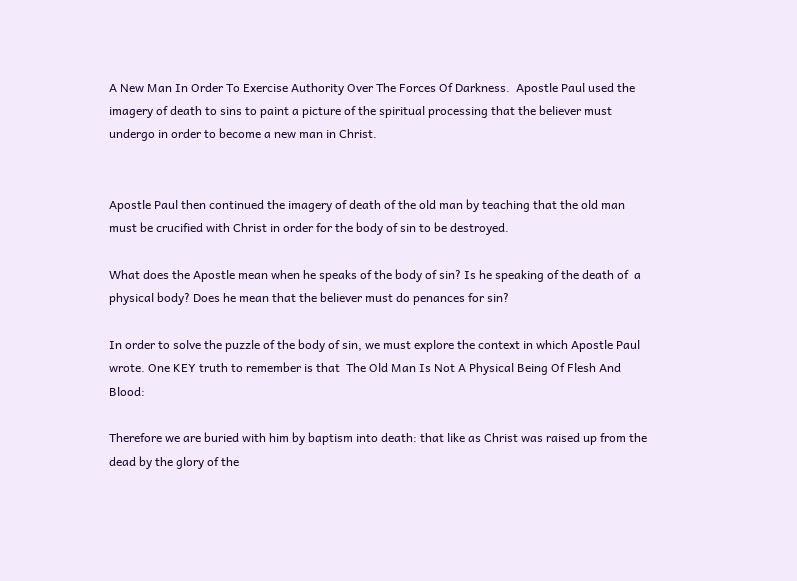A New Man In Order To Exercise Authority Over The Forces Of Darkness.  Apostle Paul used the imagery of death to sins to paint a picture of the spiritual processing that the believer must undergo in order to become a new man in Christ.


Apostle Paul then continued the imagery of death of the old man by teaching that the old man must be crucified with Christ in order for the body of sin to be destroyed.

What does the Apostle mean when he speaks of the body of sin? Is he speaking of the death of  a physical body? Does he mean that the believer must do penances for sin?

In order to solve the puzzle of the body of sin, we must explore the context in which Apostle Paul wrote. One KEY truth to remember is that  The Old Man Is Not A Physical Being Of Flesh And Blood:

Therefore we are buried with him by baptism into death: that like as Christ was raised up from the dead by the glory of the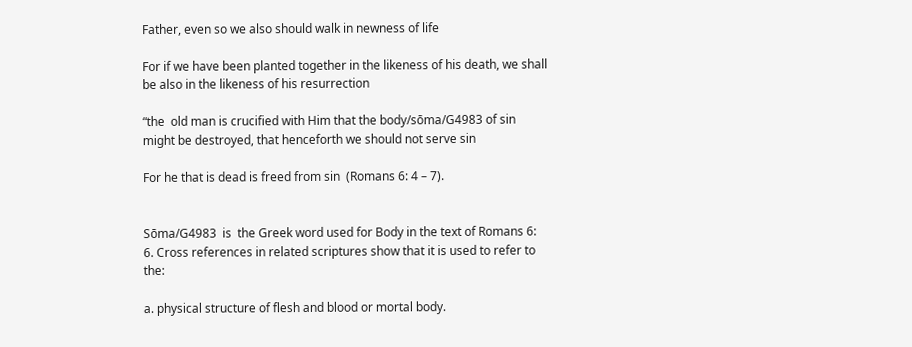Father, even so we also should walk in newness of life

For if we have been planted together in the likeness of his death, we shall be also in the likeness of his resurrection

“the  old man is crucified with Him that the body/sōma/G4983 of sin might be destroyed, that henceforth we should not serve sin

For he that is dead is freed from sin  (Romans 6: 4 – 7).


Sōma/G4983  is  the Greek word used for Body in the text of Romans 6: 6. Cross references in related scriptures show that it is used to refer to the:

a. physical structure of flesh and blood or mortal body.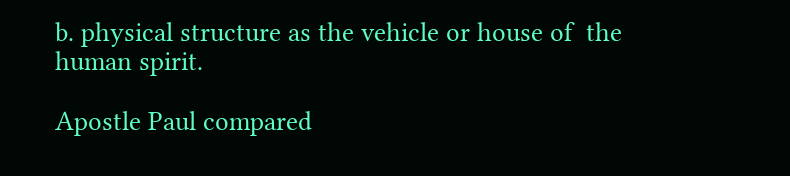b. physical structure as the vehicle or house of  the human spirit.

Apostle Paul compared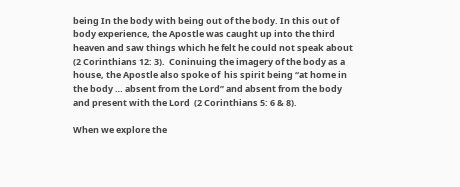being In the body with being out of the body. In this out of body experience, the Apostle was caught up into the third heaven and saw things which he felt he could not speak about (2 Corinthians 12: 3).  Coninuing the imagery of the body as a house, the Apostle also spoke of  his spirit being “at home in the body … absent from the Lord” and absent from the body and present with the Lord  (2 Corinthians 5: 6 & 8).

When we explore the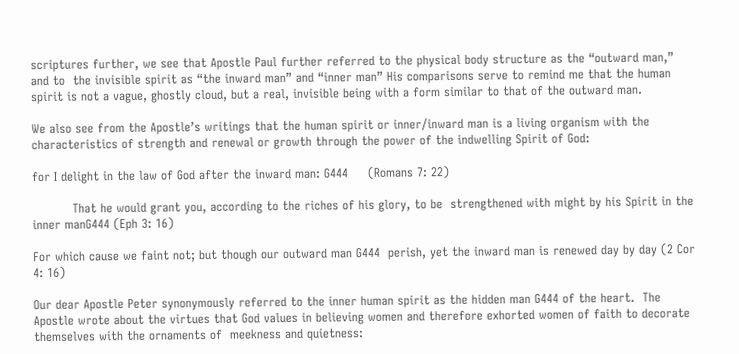scriptures further, we see that Apostle Paul further referred to the physical body structure as the “outward man,” and to  the invisible spirit as “the inward man” and “inner man” His comparisons serve to remind me that the human spirit is not a vague, ghostly cloud, but a real, invisible being with a form similar to that of the outward man.

We also see from the Apostle’s writings that the human spirit or inner/inward man is a living organism with the characteristics of strength and renewal or growth through the power of the indwelling Spirit of God:

for I delight in the law of God after the inward man: G444     (Romans 7: 22)

          That he would grant you, according to the riches of his glory, to be  strengthened with might by his Spirit in the   inner manG444 (Eph 3: 16)

For which cause we faint not; but though our outward man G444  perish, yet the inward man is renewed day by day (2 Cor 4: 16)

Our dear Apostle Peter synonymously referred to the inner human spirit as the hidden man G444 of the heart.  The Apostle wrote about the virtues that God values in believing women and therefore exhorted women of faith to decorate themselves with the ornaments of  meekness and quietness: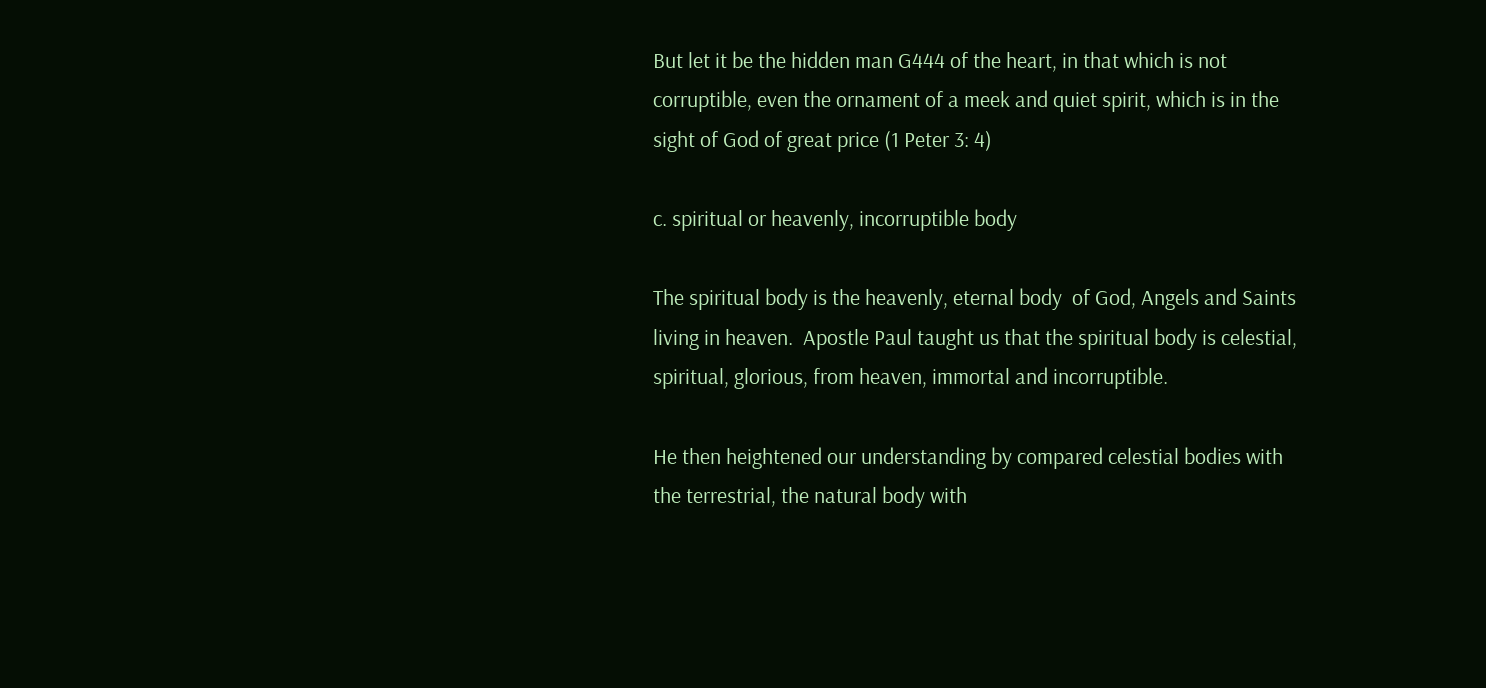But let it be the hidden man G444 of the heart, in that which is not corruptible, even the ornament of a meek and quiet spirit, which is in the sight of God of great price (1 Peter 3: 4)

c. spiritual or heavenly, incorruptible body

The spiritual body is the heavenly, eternal body  of God, Angels and Saints living in heaven.  Apostle Paul taught us that the spiritual body is celestial, spiritual, glorious, from heaven, immortal and incorruptible.

He then heightened our understanding by compared celestial bodies with the terrestrial, the natural body with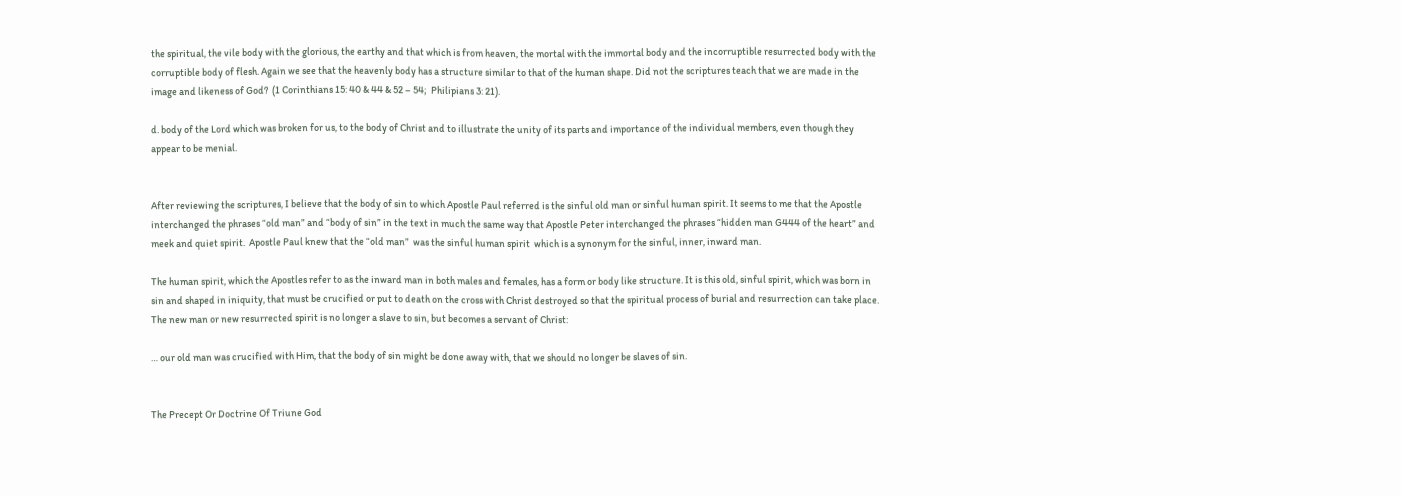the spiritual, the vile body with the glorious, the earthy and that which is from heaven, the mortal with the immortal body and the incorruptible resurrected body with the corruptible body of flesh. Again we see that the heavenly body has a structure similar to that of the human shape. Did not the scriptures teach that we are made in the image and likeness of God?  (1 Corinthians 15: 40 & 44 & 52 – 54;  Philipians 3: 21).

d. body of the Lord which was broken for us, to the body of Christ and to illustrate the unity of its parts and importance of the individual members, even though they appear to be menial.


After reviewing the scriptures, I believe that the body of sin to which Apostle Paul referred is the sinful old man or sinful human spirit. It seems to me that the Apostle  interchanged the phrases “old man” and “body of sin” in the text in much the same way that Apostle Peter interchanged the phrases “hidden man G444 of the heart” and meek and quiet spirit.  Apostle Paul knew that the “old man”  was the sinful human spirit  which is a synonym for the sinful, inner, inward man.

The human spirit, which the Apostles refer to as the inward man in both males and females, has a form or body like structure. It is this old, sinful spirit, which was born in sin and shaped in iniquity, that must be crucified or put to death on the cross with Christ destroyed so that the spiritual process of burial and resurrection can take place. The new man or new resurrected spirit is no longer a slave to sin, but becomes a servant of Christ:

… our old man was crucified with Him, that the body of sin might be done away with, that we should no longer be slaves of sin.


The Precept Or Doctrine Of Triune God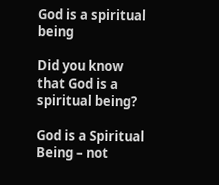God is a spiritual being

Did you know that God is a spiritual being?

God is a Spiritual Being – not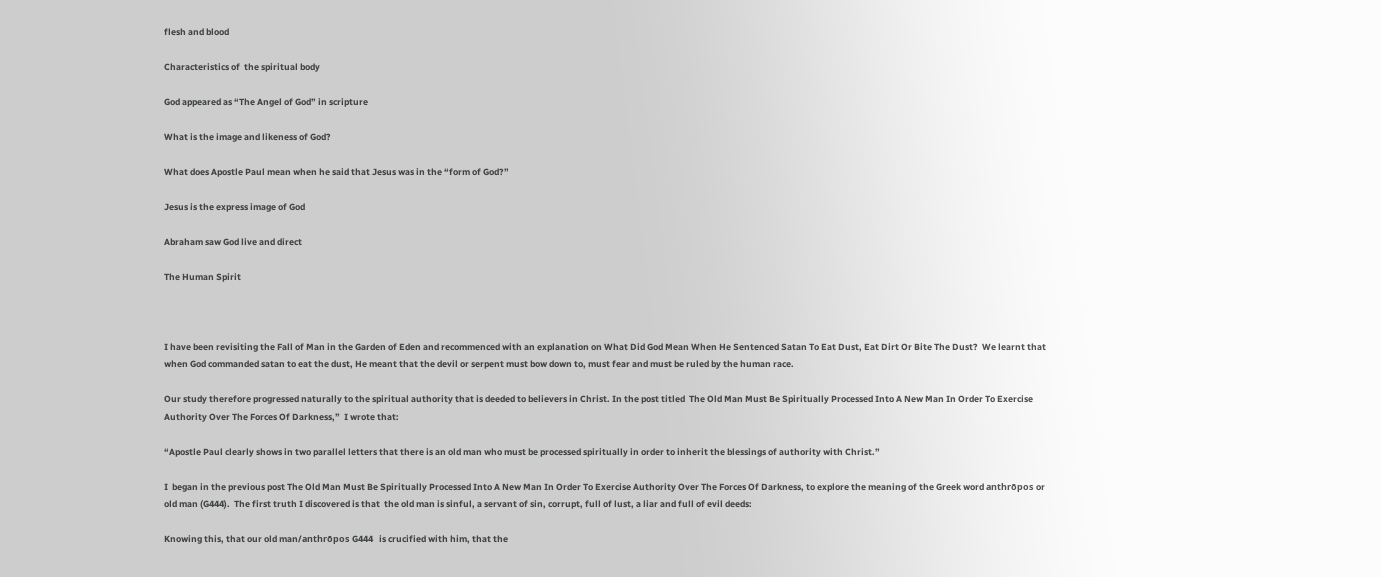flesh and blood

Characteristics of  the spiritual body

God appeared as “The Angel of God” in scripture

What is the image and likeness of God?

What does Apostle Paul mean when he said that Jesus was in the “form of God?”

Jesus is the express image of God

Abraham saw God live and direct

The Human Spirit



I have been revisiting the Fall of Man in the Garden of Eden and recommenced with an explanation on What Did God Mean When He Sentenced Satan To Eat Dust, Eat Dirt Or Bite The Dust?  We learnt that when God commanded satan to eat the dust, He meant that the devil or serpent must bow down to, must fear and must be ruled by the human race.

Our study therefore progressed naturally to the spiritual authority that is deeded to believers in Christ. In the post titled  The Old Man Must Be Spiritually Processed Into A New Man In Order To Exercise Authority Over The Forces Of Darkness,”  I wrote that:

“Apostle Paul clearly shows in two parallel letters that there is an old man who must be processed spiritually in order to inherit the blessings of authority with Christ.”

I  began in the previous post The Old Man Must Be Spiritually Processed Into A New Man In Order To Exercise Authority Over The Forces Of Darkness, to explore the meaning of the Greek word anthrōpos or old man (G444).  The first truth I discovered is that  the old man is sinful, a servant of sin, corrupt, full of lust, a liar and full of evil deeds:

Knowing this, that our old man/anthrōpos G444   is crucified with him, that the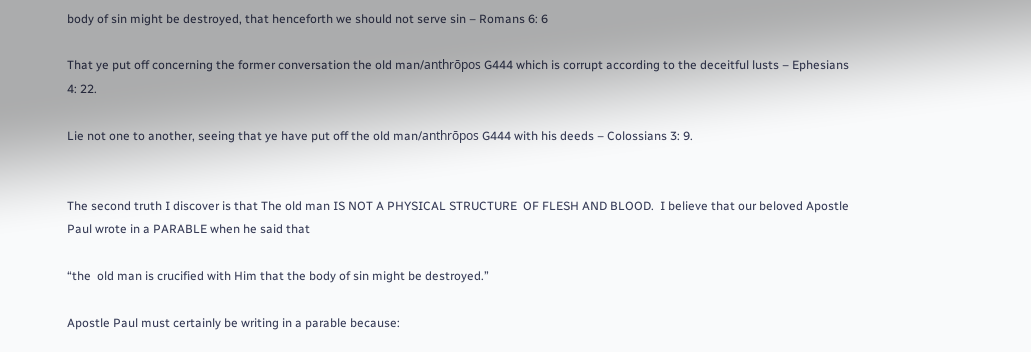body of sin might be destroyed, that henceforth we should not serve sin – Romans 6: 6

That ye put off concerning the former conversation the old man/anthrōpos G444 which is corrupt according to the deceitful lusts – Ephesians 4: 22.

Lie not one to another, seeing that ye have put off the old man/anthrōpos G444 with his deeds – Colossians 3: 9.


The second truth I discover is that The old man IS NOT A PHYSICAL STRUCTURE  OF FLESH AND BLOOD.  I believe that our beloved Apostle Paul wrote in a PARABLE when he said that

“the  old man is crucified with Him that the body of sin might be destroyed.”

Apostle Paul must certainly be writing in a parable because: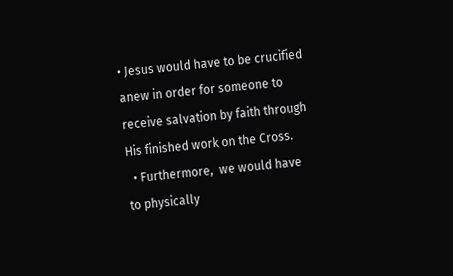• Jesus would have to be crucified anew in order for someone to receive salvation by faith through His finished work on the Cross.
  • Furthermore,  we would have to physically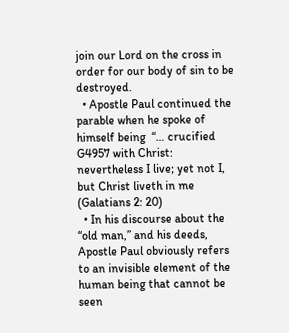join our Lord on the cross in order for our body of sin to be destroyed.
  • Apostle Paul continued the parable when he spoke of himself being  “… crucified G4957 with Christ: nevertheless I live; yet not I, but Christ liveth in me (Galatians 2: 20)
  • In his discourse about the “old man,” and his deeds, Apostle Paul obviously refers to an invisible element of the human being that cannot be seen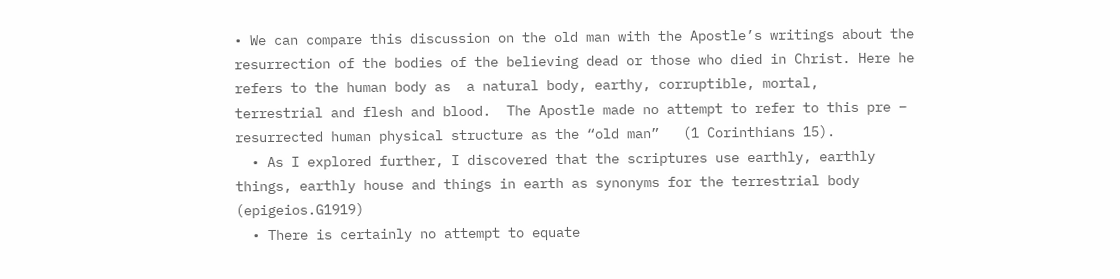• We can compare this discussion on the old man with the Apostle’s writings about the resurrection of the bodies of the believing dead or those who died in Christ. Here he refers to the human body as  a natural body, earthy, corruptible, mortal,  terrestrial and flesh and blood.  The Apostle made no attempt to refer to this pre – resurrected human physical structure as the “old man”   (1 Corinthians 15).
  • As I explored further, I discovered that the scriptures use earthly, earthly things, earthly house and things in earth as synonyms for the terrestrial body (epigeios.G1919)
  • There is certainly no attempt to equate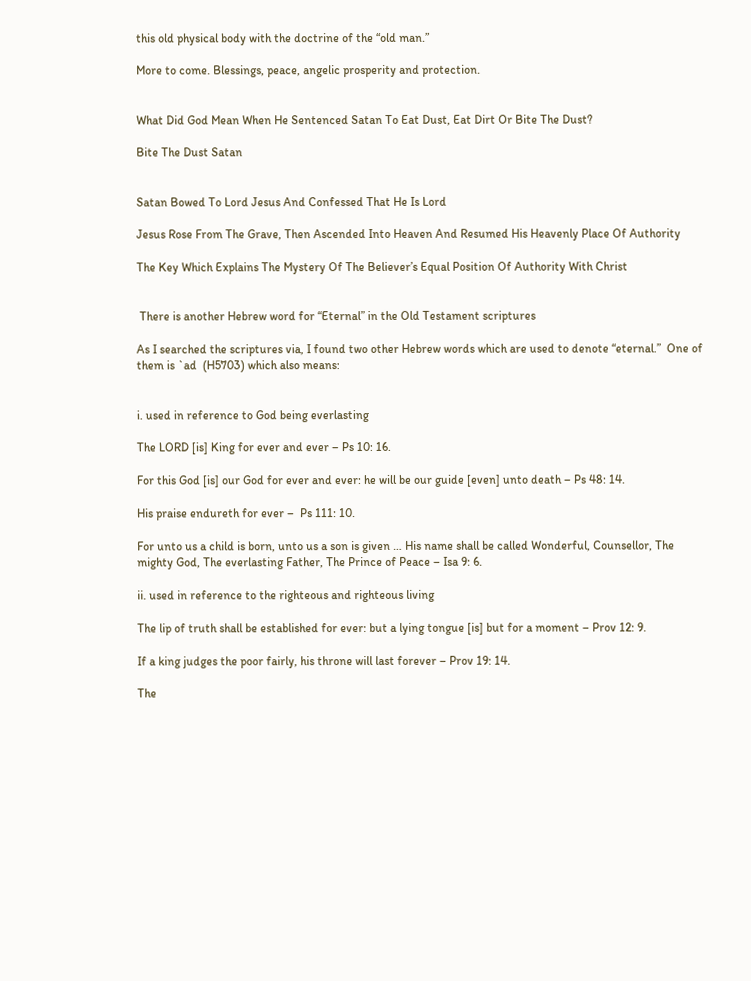this old physical body with the doctrine of the “old man.”

More to come. Blessings, peace, angelic prosperity and protection.


What Did God Mean When He Sentenced Satan To Eat Dust, Eat Dirt Or Bite The Dust?

Bite The Dust Satan


Satan Bowed To Lord Jesus And Confessed That He Is Lord

Jesus Rose From The Grave, Then Ascended Into Heaven And Resumed His Heavenly Place Of Authority

The Key Which Explains The Mystery Of The Believer’s Equal Position Of Authority With Christ


 There is another Hebrew word for “Eternal” in the Old Testament scriptures

As I searched the scriptures via, I found two other Hebrew words which are used to denote “eternal.”  One of them is `ad  (H5703) which also means:


i. used in reference to God being everlasting

The LORD [is] King for ever and ever – Ps 10: 16.

For this God [is] our God for ever and ever: he will be our guide [even] unto death – Ps 48: 14.

His praise endureth for ever –  Ps 111: 10.

For unto us a child is born, unto us a son is given … His name shall be called Wonderful, Counsellor, The mighty God, The everlasting Father, The Prince of Peace – Isa 9: 6.

ii. used in reference to the righteous and righteous living

The lip of truth shall be established for ever: but a lying tongue [is] but for a moment – Prov 12: 9.

If a king judges the poor fairly, his throne will last forever – Prov 19: 14.

The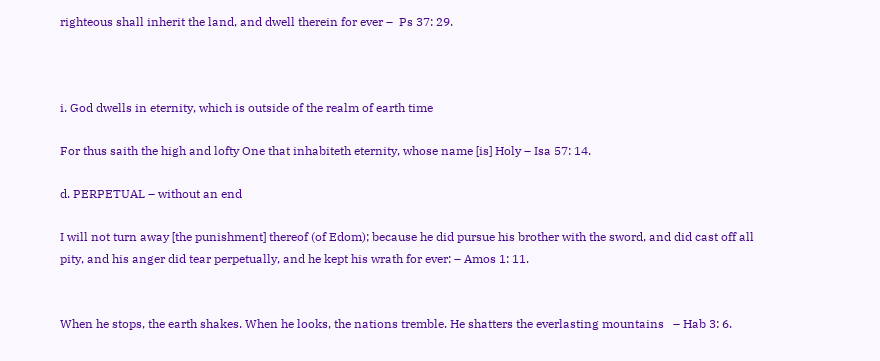righteous shall inherit the land, and dwell therein for ever –  Ps 37: 29.



i. God dwells in eternity, which is outside of the realm of earth time

For thus saith the high and lofty One that inhabiteth eternity, whose name [is] Holy – Isa 57: 14.

d. PERPETUAL – without an end

I will not turn away [the punishment] thereof (of Edom); because he did pursue his brother with the sword, and did cast off all pity, and his anger did tear perpetually, and he kept his wrath for ever: – Amos 1: 11.


When he stops, the earth shakes. When he looks, the nations tremble. He shatters the everlasting mountains   – Hab 3: 6.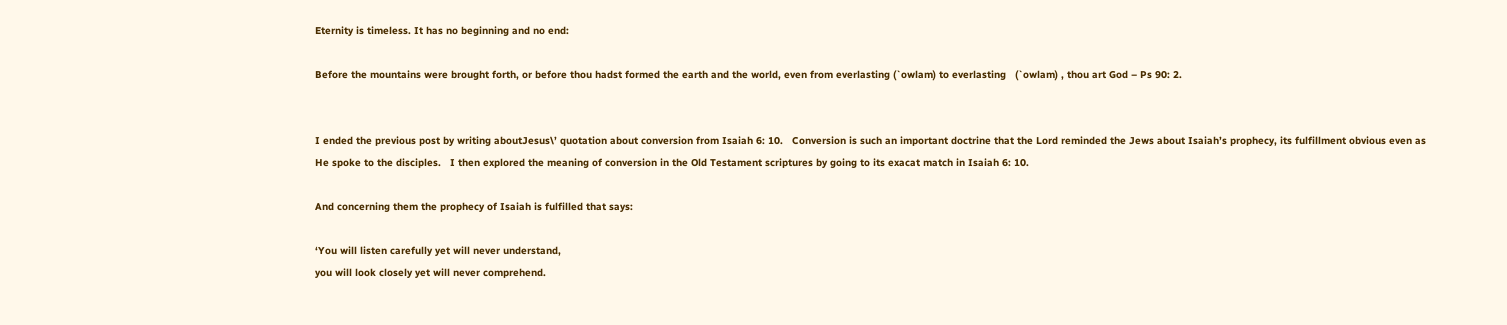Eternity is timeless. It has no beginning and no end:

Before the mountains were brought forth, or before thou hadst formed the earth and the world, even from everlasting (`owlam) to everlasting   (`owlam) , thou art God – Ps 90: 2.


I ended the previous post by writing aboutJesus\’ quotation about conversion from Isaiah 6: 10.   Conversion is such an important doctrine that the Lord reminded the Jews about Isaiah’s prophecy, its fulfillment obvious even as He spoke to the disciples.   I then explored the meaning of conversion in the Old Testament scriptures by going to its exacat match in Isaiah 6: 10.

And concerning them the prophecy of Isaiah is fulfilled that says:

‘You will listen carefully yet will never understand,
you will look closely yet will never comprehend.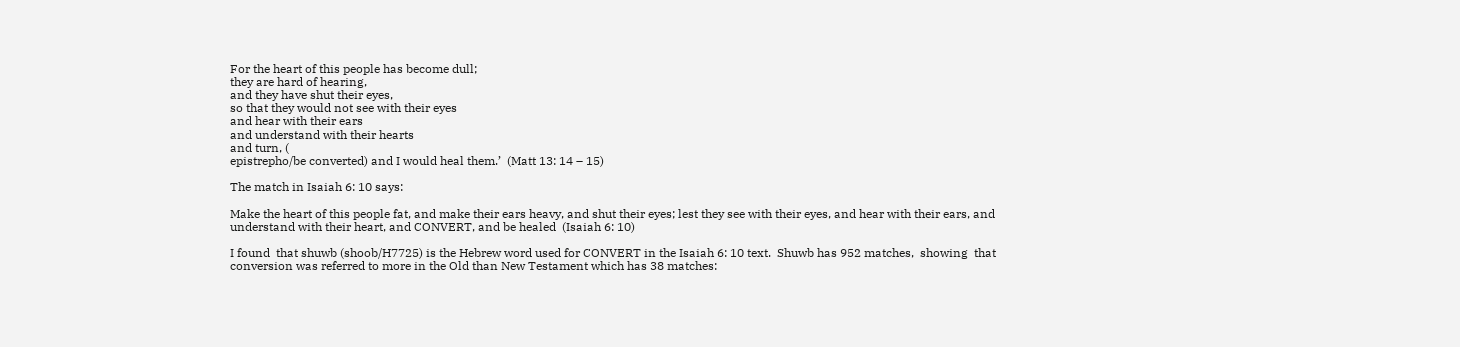For the heart of this people has become dull;
they are hard of hearing,
and they have shut their eyes,
so that they would not see with their eyes
and hear with their ears
and understand with their hearts
and turn, (
epistrepho/be converted) and I would heal them.’  (Matt 13: 14 – 15)

The match in Isaiah 6: 10 says:

Make the heart of this people fat, and make their ears heavy, and shut their eyes; lest they see with their eyes, and hear with their ears, and understand with their heart, and CONVERT, and be healed  (Isaiah 6: 10)

I found  that shuwb (shoob/H7725) is the Hebrew word used for CONVERT in the Isaiah 6: 10 text.  Shuwb has 952 matches,  showing  that conversion was referred to more in the Old than New Testament which has 38 matches: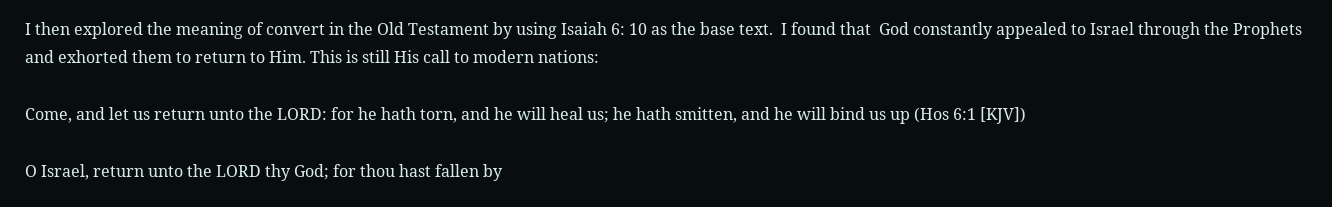I then explored the meaning of convert in the Old Testament by using Isaiah 6: 10 as the base text.  I found that  God constantly appealed to Israel through the Prophets and exhorted them to return to Him. This is still His call to modern nations:

Come, and let us return unto the LORD: for he hath torn, and he will heal us; he hath smitten, and he will bind us up (Hos 6:1 [KJV])

O Israel, return unto the LORD thy God; for thou hast fallen by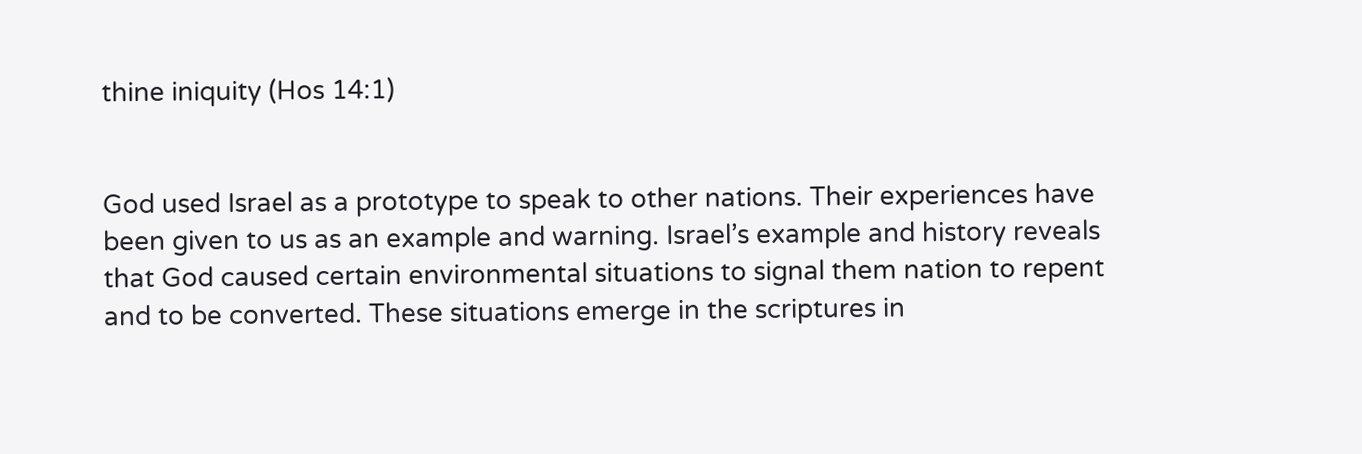thine iniquity (Hos 14:1)


God used Israel as a prototype to speak to other nations. Their experiences have been given to us as an example and warning. Israel’s example and history reveals that God caused certain environmental situations to signal them nation to repent and to be converted. These situations emerge in the scriptures in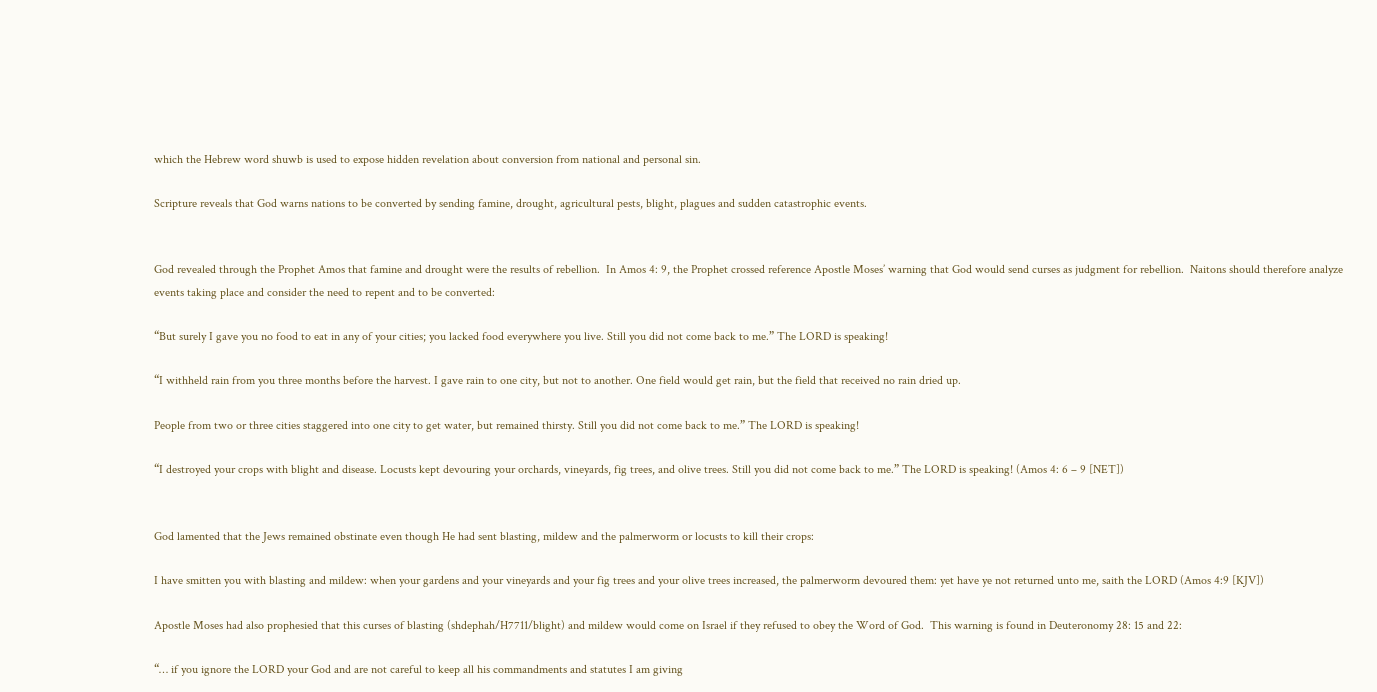which the Hebrew word shuwb is used to expose hidden revelation about conversion from national and personal sin.

Scripture reveals that God warns nations to be converted by sending famine, drought, agricultural pests, blight, plagues and sudden catastrophic events.


God revealed through the Prophet Amos that famine and drought were the results of rebellion.  In Amos 4: 9, the Prophet crossed reference Apostle Moses’ warning that God would send curses as judgment for rebellion.  Naitons should therefore analyze events taking place and consider the need to repent and to be converted:

“But surely I gave you no food to eat in any of your cities; you lacked food everywhere you live. Still you did not come back to me.” The LORD is speaking!

“I withheld rain from you three months before the harvest. I gave rain to one city, but not to another. One field would get rain, but the field that received no rain dried up.

People from two or three cities staggered into one city to get water, but remained thirsty. Still you did not come back to me.” The LORD is speaking!

“I destroyed your crops with blight and disease. Locusts kept devouring your orchards, vineyards, fig trees, and olive trees. Still you did not come back to me.” The LORD is speaking! (Amos 4: 6 – 9 [NET])


God lamented that the Jews remained obstinate even though He had sent blasting, mildew and the palmerworm or locusts to kill their crops:

I have smitten you with blasting and mildew: when your gardens and your vineyards and your fig trees and your olive trees increased, the palmerworm devoured them: yet have ye not returned unto me, saith the LORD (Amos 4:9 [KJV])

Apostle Moses had also prophesied that this curses of blasting (shdephah/H7711/blight) and mildew would come on Israel if they refused to obey the Word of God.  This warning is found in Deuteronomy 28: 15 and 22:

“… if you ignore the LORD your God and are not careful to keep all his commandments and statutes I am giving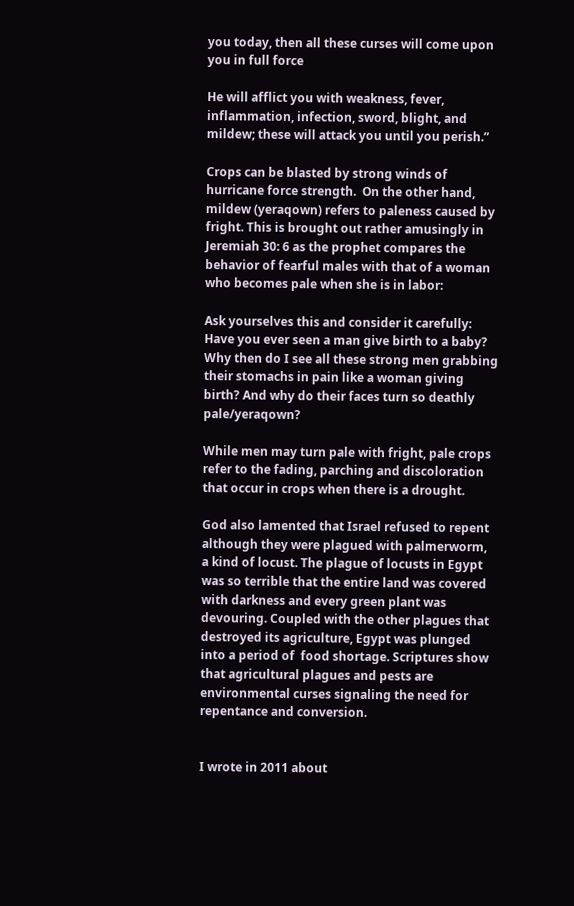you today, then all these curses will come upon you in full force

He will afflict you with weakness, fever, inflammation, infection, sword, blight, and mildew; these will attack you until you perish.”

Crops can be blasted by strong winds of  hurricane force strength.  On the other hand,  mildew (yeraqown) refers to paleness caused by fright. This is brought out rather amusingly in Jeremiah 30: 6 as the prophet compares the behavior of fearful males with that of a woman who becomes pale when she is in labor:

Ask yourselves this and consider it carefully: Have you ever seen a man give birth to a baby? Why then do I see all these strong men grabbing their stomachs in pain like a woman giving birth? And why do their faces turn so deathly pale/yeraqown?

While men may turn pale with fright, pale crops refer to the fading, parching and discoloration that occur in crops when there is a drought.

God also lamented that Israel refused to repent although they were plagued with palmerworm,  a kind of locust. The plague of locusts in Egypt was so terrible that the entire land was covered with darkness and every green plant was devouring. Coupled with the other plagues that destroyed its agriculture, Egypt was plunged into a period of  food shortage. Scriptures show that agricultural plagues and pests are environmental curses signaling the need for repentance and conversion.


I wrote in 2011 about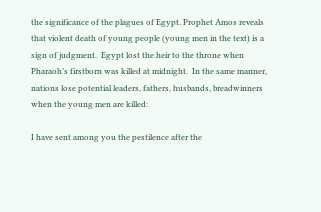the significance of the plagues of Egypt. Prophet Amos reveals that violent death of young people (young men in the text) is a sign of judgment.  Egypt lost the heir to the throne when Pharaoh’s firstborn was killed at midnight.  In the same manner, nations lose potential leaders, fathers, husbands, breadwinners when the young men are killed:

I have sent among you the pestilence after the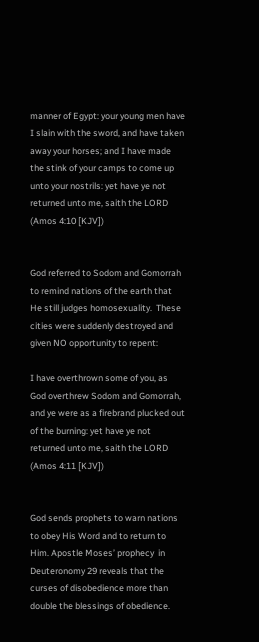manner of Egypt: your young men have I slain with the sword, and have taken away your horses; and I have made the stink of your camps to come up unto your nostrils: yet have ye not returned unto me, saith the LORD (Amos 4:10 [KJV])


God referred to Sodom and Gomorrah to remind nations of the earth that  He still judges homosexuality.  These  cities were suddenly destroyed and given NO opportunity to repent:

I have overthrown some of you, as God overthrew Sodom and Gomorrah, and ye were as a firebrand plucked out of the burning: yet have ye not returned unto me, saith the LORD (Amos 4:11 [KJV])


God sends prophets to warn nations to obey His Word and to return to Him. Apostle Moses’ prophecy  in Deuteronomy 29 reveals that the curses of disobedience more than double the blessings of obedience.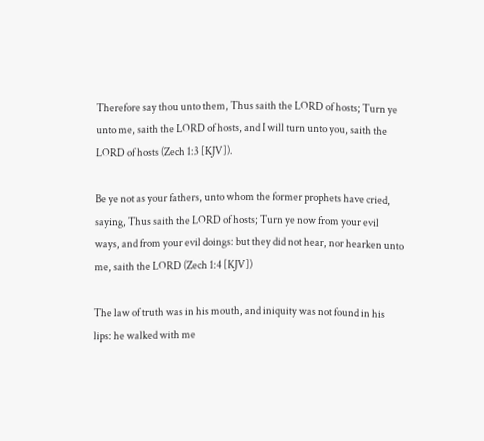Therefore say thou unto them, Thus saith the LORD of hosts; Turn ye unto me, saith the LORD of hosts, and I will turn unto you, saith the LORD of hosts (Zech 1:3 [KJV]).

Be ye not as your fathers, unto whom the former prophets have cried, saying, Thus saith the LORD of hosts; Turn ye now from your evil ways, and from your evil doings: but they did not hear, nor hearken unto me, saith the LORD (Zech 1:4 [KJV])

The law of truth was in his mouth, and iniquity was not found in his lips: he walked with me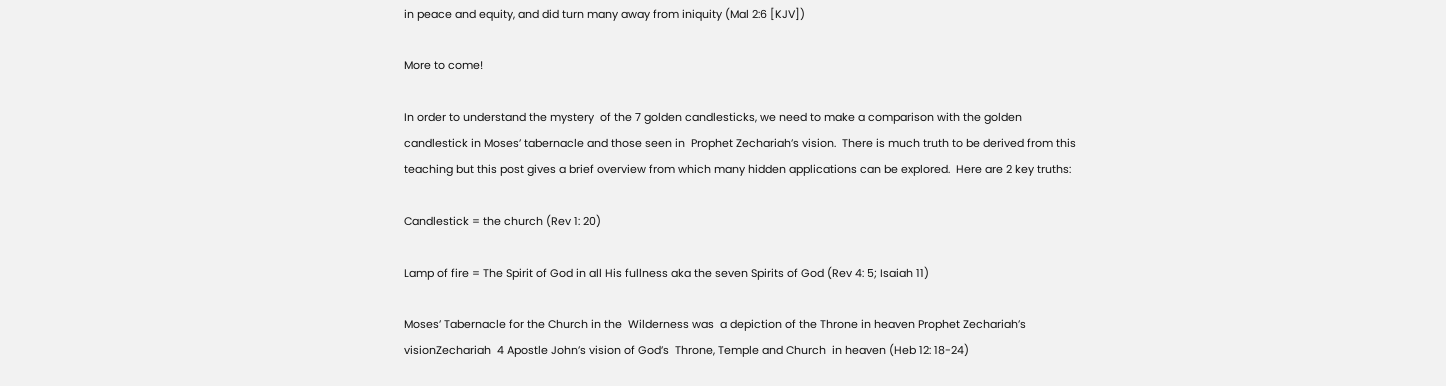in peace and equity, and did turn many away from iniquity (Mal 2:6 [KJV])

More to come!

In order to understand the mystery  of the 7 golden candlesticks, we need to make a comparison with the golden candlestick in Moses’ tabernacle and those seen in  Prophet Zechariah’s vision.  There is much truth to be derived from this teaching but this post gives a brief overview from which many hidden applications can be explored.  Here are 2 key truths:

Candlestick = the church (Rev 1: 20)

Lamp of fire = The Spirit of God in all His fullness aka the seven Spirits of God (Rev 4: 5; Isaiah 11)

Moses’ Tabernacle for the Church in the  Wilderness was  a depiction of the Throne in heaven Prophet Zechariah’s visionZechariah  4 Apostle John’s vision of God’s  Throne, Temple and Church  in heaven (Heb 12: 18-24)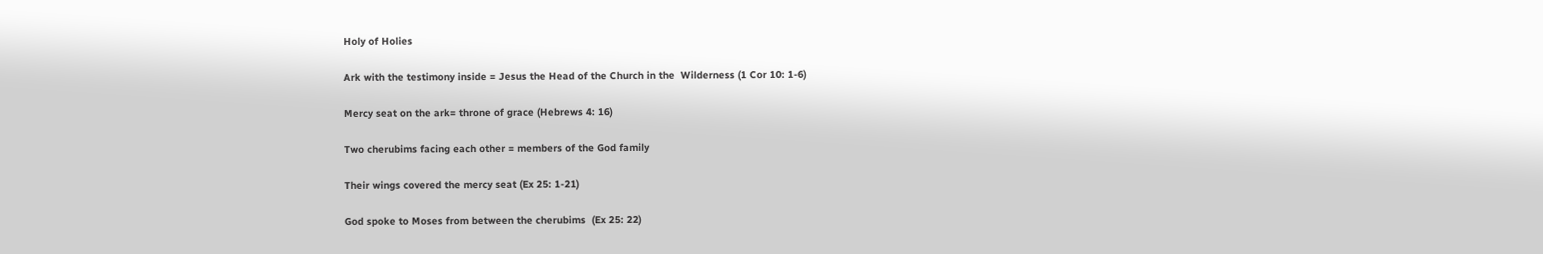Holy of Holies

Ark with the testimony inside = Jesus the Head of the Church in the  Wilderness (1 Cor 10: 1-6)

Mercy seat on the ark= throne of grace (Hebrews 4: 16)

Two cherubims facing each other = members of the God family

Their wings covered the mercy seat (Ex 25: 1-21)

God spoke to Moses from between the cherubims  (Ex 25: 22)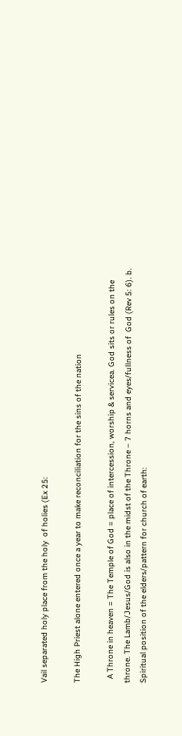Vail separated holy place from the holy  of holies (Ex 25:

The High Priest alone entered once a year to make reconciliation for the sins of the nation

  A Throne in heaven = The Temple of God = place of intercession, worship & servicea. God sits or rules on the throne. The Lamb/Jesus/God is also in the midst of the Throne – 7 horns and eyes/fullness of  God (Rev 5: 6). b. Spiritual position of the elders/pattern for church of earth: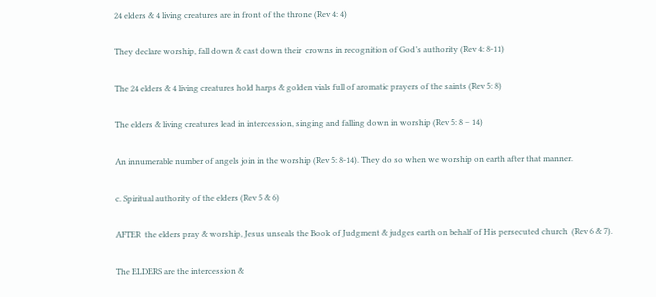24 elders & 4 living creatures are in front of the throne (Rev 4: 4)

They declare worship, fall down & cast down their  crowns in recognition of God’s authority (Rev 4: 8-11)

The 24 elders & 4 living creatures hold harps & golden vials full of aromatic prayers of the saints (Rev 5: 8)

The elders & living creatures lead in intercession, singing and falling down in worship (Rev 5: 8 – 14)

An innumerable number of angels join in the worship (Rev 5: 8-14). They do so when we worship on earth after that manner.

c. Spiritual authority of the elders (Rev 5 & 6)

AFTER  the elders pray & worship, Jesus unseals the Book of Judgment & judges earth on behalf of His persecuted church  (Rev 6 & 7).

The ELDERS are the intercession &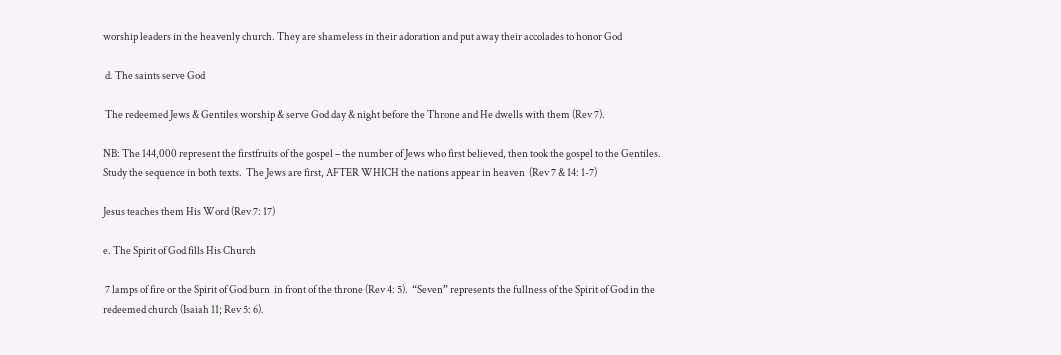worship leaders in the heavenly church. They are shameless in their adoration and put away their accolades to honor God

 d. The saints serve God

 The redeemed Jews & Gentiles worship & serve God day & night before the Throne and He dwells with them (Rev 7).

NB: The 144,000 represent the firstfruits of the gospel – the number of Jews who first believed, then took the gospel to the Gentiles. Study the sequence in both texts.  The Jews are first, AFTER WHICH the nations appear in heaven  (Rev 7 & 14: 1-7)

Jesus teaches them His Word (Rev 7: 17)

e. The Spirit of God fills His Church

 7 lamps of fire or the Spirit of God burn  in front of the throne (Rev 4: 5).  “Seven” represents the fullness of the Spirit of God in the redeemed church (Isaiah 11; Rev 5: 6).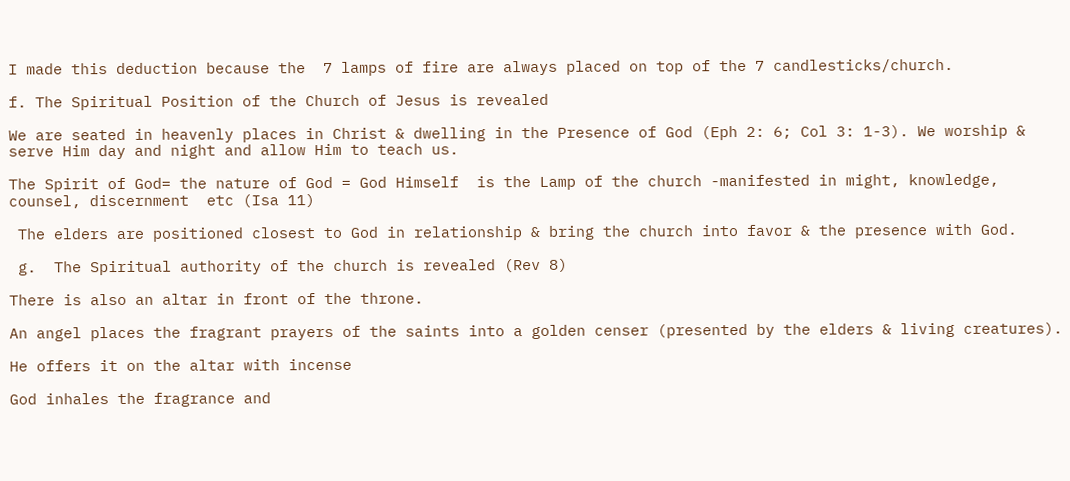I made this deduction because the  7 lamps of fire are always placed on top of the 7 candlesticks/church.

f. The Spiritual Position of the Church of Jesus is revealed

We are seated in heavenly places in Christ & dwelling in the Presence of God (Eph 2: 6; Col 3: 1-3). We worship & serve Him day and night and allow Him to teach us.

The Spirit of God= the nature of God = God Himself  is the Lamp of the church -manifested in might, knowledge, counsel, discernment  etc (Isa 11)

 The elders are positioned closest to God in relationship & bring the church into favor & the presence with God.

 g.  The Spiritual authority of the church is revealed (Rev 8)

There is also an altar in front of the throne.

An angel places the fragrant prayers of the saints into a golden censer (presented by the elders & living creatures).

He offers it on the altar with incense

God inhales the fragrance and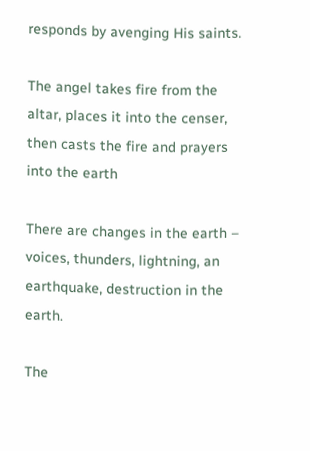responds by avenging His saints.

The angel takes fire from the altar, places it into the censer, then casts the fire and prayers into the earth

There are changes in the earth – voices, thunders, lightning, an earthquake, destruction in the earth.

The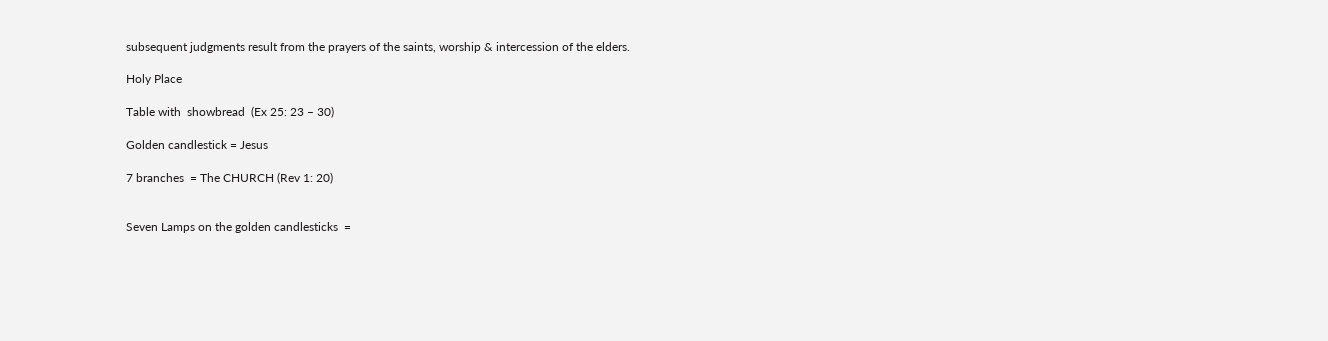subsequent judgments result from the prayers of the saints, worship & intercession of the elders.

Holy Place

Table with  showbread  (Ex 25: 23 – 30)

Golden candlestick = Jesus

7 branches  = The CHURCH (Rev 1: 20)


Seven Lamps on the golden candlesticks  =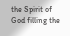the Spirit of God filling the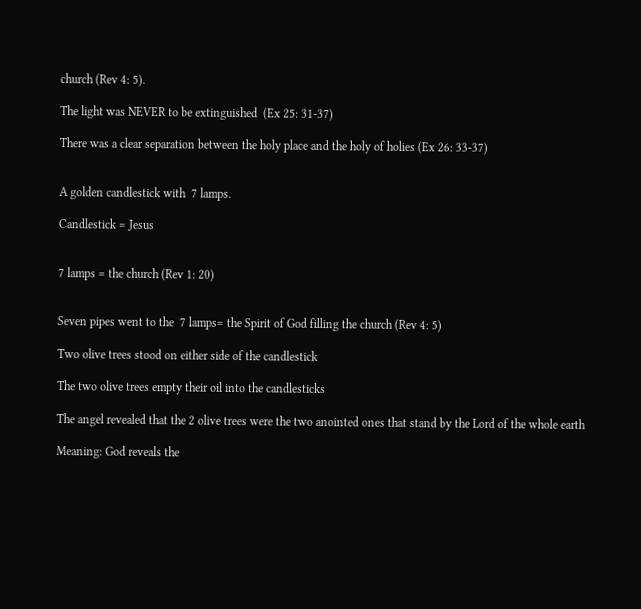church (Rev 4: 5).

The light was NEVER to be extinguished  (Ex 25: 31-37)

There was a clear separation between the holy place and the holy of holies (Ex 26: 33-37)


A golden candlestick with  7 lamps.

Candlestick = Jesus


7 lamps = the church (Rev 1: 20)


Seven pipes went to the  7 lamps= the Spirit of God filling the church (Rev 4: 5)

Two olive trees stood on either side of the candlestick

The two olive trees empty their oil into the candlesticks

The angel revealed that the 2 olive trees were the two anointed ones that stand by the Lord of the whole earth

Meaning: God reveals the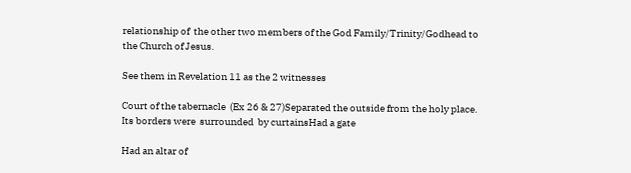relationship of  the other two members of the God Family/Trinity/Godhead to the Church of Jesus.

See them in Revelation 11 as the 2 witnesses

Court of the tabernacle  (Ex 26 & 27)Separated the outside from the holy place.  Its borders were  surrounded  by curtainsHad a gate

Had an altar of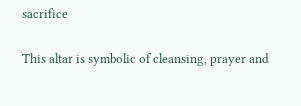sacrifice

This altar is symbolic of cleansing, prayer and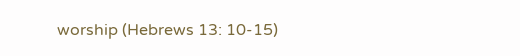worship (Hebrews 13: 10-15)